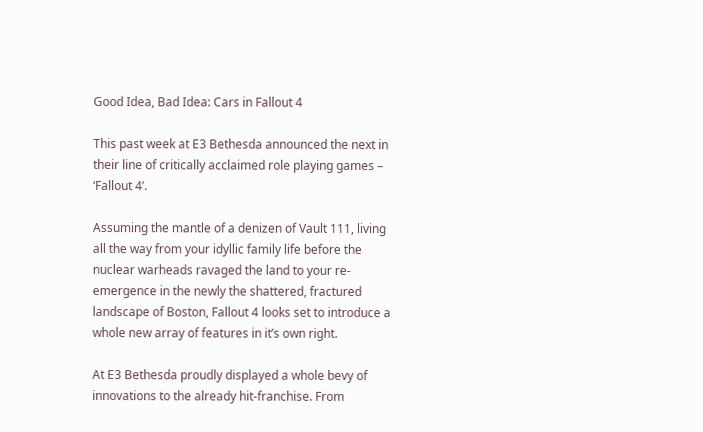Good Idea, Bad Idea: Cars in Fallout 4

This past week at E3 Bethesda announced the next in their line of critically acclaimed role playing games – ‘Fallout 4’.

Assuming the mantle of a denizen of Vault 111, living all the way from your idyllic family life before the nuclear warheads ravaged the land to your re-emergence in the newly the shattered, fractured landscape of Boston, Fallout 4 looks set to introduce a whole new array of features in it’s own right.

At E3 Bethesda proudly displayed a whole bevy of innovations to the already hit-franchise. From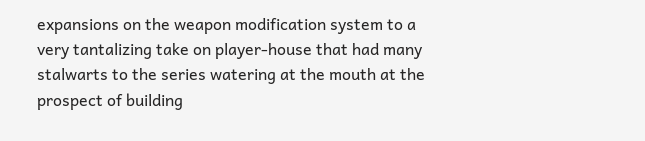expansions on the weapon modification system to a very tantalizing take on player-house that had many stalwarts to the series watering at the mouth at the prospect of building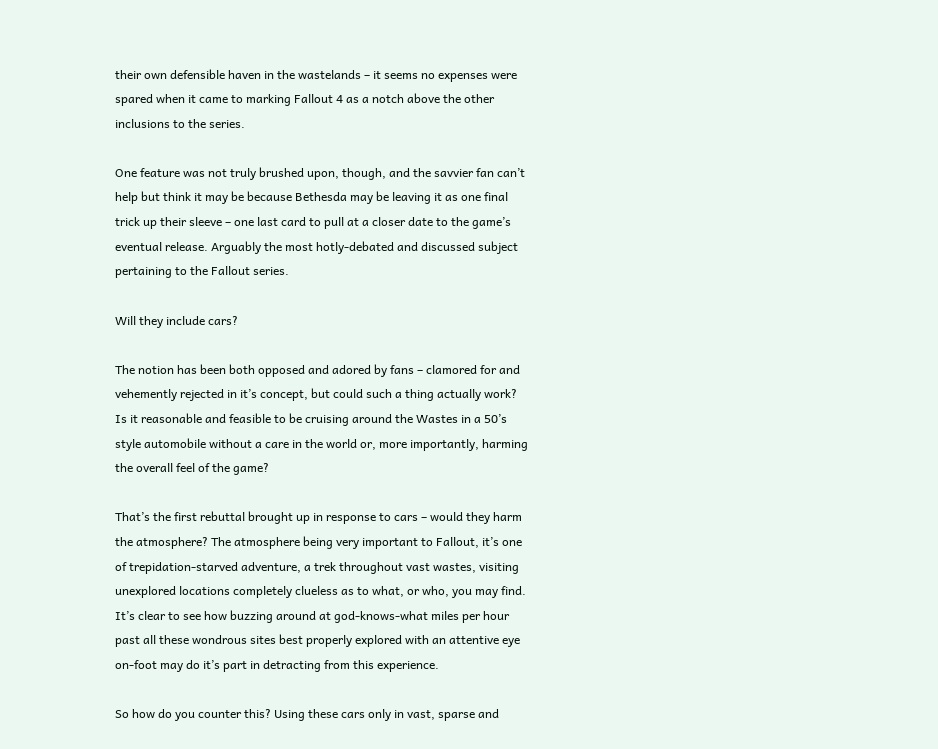their own defensible haven in the wastelands – it seems no expenses were spared when it came to marking Fallout 4 as a notch above the other inclusions to the series.

One feature was not truly brushed upon, though, and the savvier fan can’t help but think it may be because Bethesda may be leaving it as one final trick up their sleeve – one last card to pull at a closer date to the game’s eventual release. Arguably the most hotly-debated and discussed subject pertaining to the Fallout series.

Will they include cars?

The notion has been both opposed and adored by fans – clamored for and vehemently rejected in it’s concept, but could such a thing actually work? Is it reasonable and feasible to be cruising around the Wastes in a 50’s style automobile without a care in the world or, more importantly, harming the overall feel of the game?

That’s the first rebuttal brought up in response to cars – would they harm the atmosphere? The atmosphere being very important to Fallout, it’s one of trepidation-starved adventure, a trek throughout vast wastes, visiting unexplored locations completely clueless as to what, or who, you may find. It’s clear to see how buzzing around at god-knows-what miles per hour past all these wondrous sites best properly explored with an attentive eye on-foot may do it’s part in detracting from this experience.

So how do you counter this? Using these cars only in vast, sparse and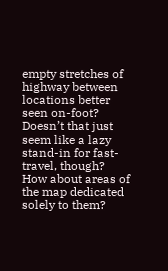empty stretches of highway between locations better seen on-foot? Doesn’t that just seem like a lazy stand-in for fast-travel, though? How about areas of the map dedicated solely to them?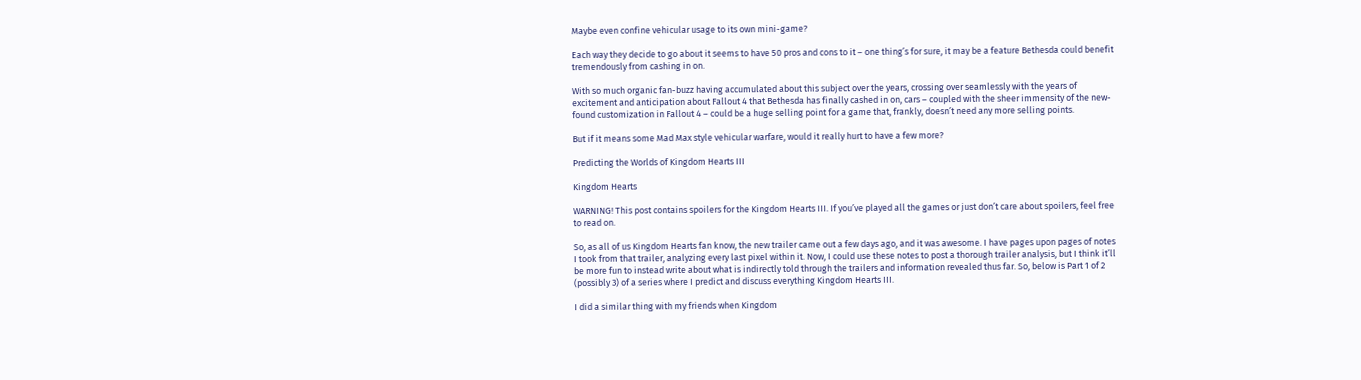Maybe even confine vehicular usage to its own mini-game?

Each way they decide to go about it seems to have 50 pros and cons to it – one thing’s for sure, it may be a feature Bethesda could benefit tremendously from cashing in on.

With so much organic fan-buzz having accumulated about this subject over the years, crossing over seamlessly with the years of excitement and anticipation about Fallout 4 that Bethesda has finally cashed in on, cars – coupled with the sheer immensity of the new-found customization in Fallout 4 – could be a huge selling point for a game that, frankly, doesn’t need any more selling points.

But if it means some Mad Max style vehicular warfare, would it really hurt to have a few more?

Predicting the Worlds of Kingdom Hearts III

Kingdom Hearts

WARNING! This post contains spoilers for the Kingdom Hearts III. If you’ve played all the games or just don’t care about spoilers, feel free to read on.

So, as all of us Kingdom Hearts fan know, the new trailer came out a few days ago, and it was awesome. I have pages upon pages of notes I took from that trailer, analyzing every last pixel within it. Now, I could use these notes to post a thorough trailer analysis, but I think it’ll be more fun to instead write about what is indirectly told through the trailers and information revealed thus far. So, below is Part 1 of 2 (possibly 3) of a series where I predict and discuss everything Kingdom Hearts III.

I did a similar thing with my friends when Kingdom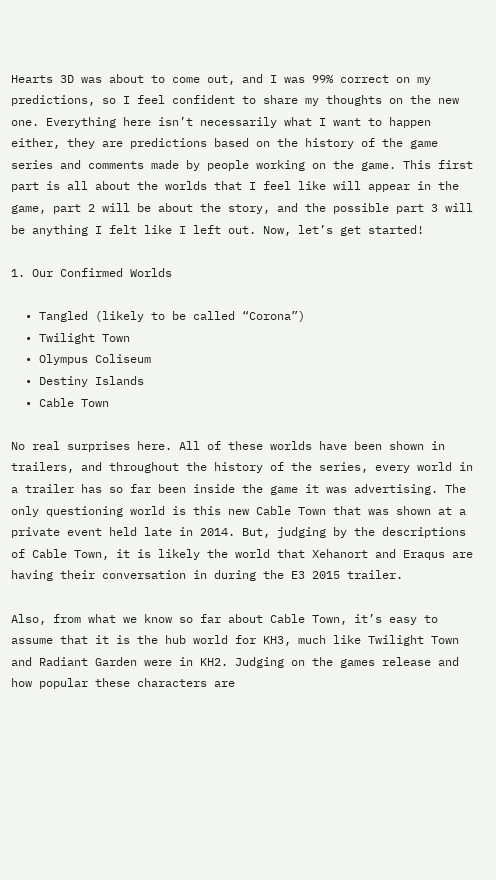Hearts 3D was about to come out, and I was 99% correct on my predictions, so I feel confident to share my thoughts on the new one. Everything here isn’t necessarily what I want to happen either, they are predictions based on the history of the game series and comments made by people working on the game. This first part is all about the worlds that I feel like will appear in the game, part 2 will be about the story, and the possible part 3 will be anything I felt like I left out. Now, let’s get started!

1. Our Confirmed Worlds

  • Tangled (likely to be called “Corona”)
  • Twilight Town
  • Olympus Coliseum
  • Destiny Islands
  • Cable Town

No real surprises here. All of these worlds have been shown in trailers, and throughout the history of the series, every world in a trailer has so far been inside the game it was advertising. The only questioning world is this new Cable Town that was shown at a private event held late in 2014. But, judging by the descriptions of Cable Town, it is likely the world that Xehanort and Eraqus are having their conversation in during the E3 2015 trailer.

Also, from what we know so far about Cable Town, it’s easy to assume that it is the hub world for KH3, much like Twilight Town and Radiant Garden were in KH2. Judging on the games release and how popular these characters are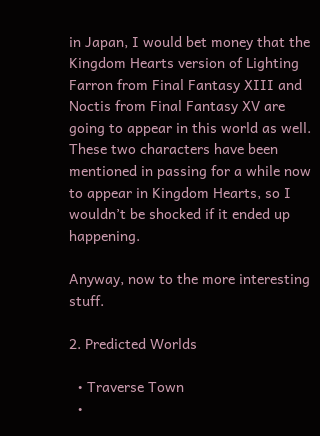in Japan, I would bet money that the Kingdom Hearts version of Lighting Farron from Final Fantasy XIII and Noctis from Final Fantasy XV are going to appear in this world as well. These two characters have been mentioned in passing for a while now to appear in Kingdom Hearts, so I wouldn’t be shocked if it ended up happening.

Anyway, now to the more interesting stuff.

2. Predicted Worlds

  • Traverse Town
  •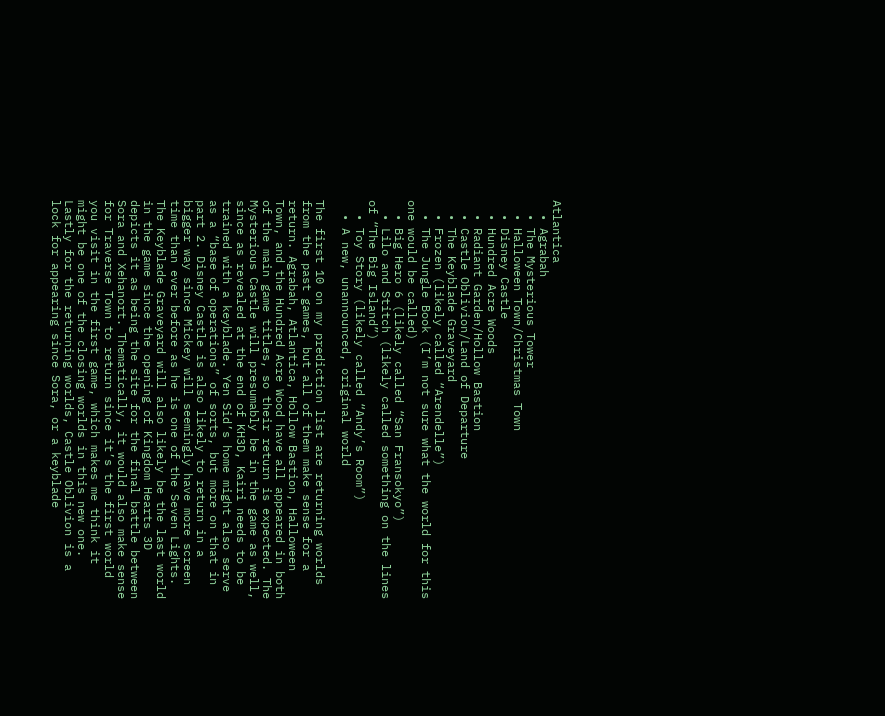Atlantica
  • Agrabah
  • The Mysterious Tower
  • Halloween Town/Christmas Town
  • Disney Castle
  • Hundred Acre Woods
  • Radiant Garden/Hollow Bastion
  • Castle Oblivion/Land of Departure
  • The Keyblade Graveyard
  • Frozen (likely called “Arendelle”)
  • The Jungle Book (I’m not sure what the world for this one would be called)
  • Big Hero 6 (likely called “San Fransokyo”)
  • Lilo and Stitch (likely called something on the lines of “The Big Island”)
  • Toy Story (likely called “Andy’s Room”)
  • A new, unannounced, original world

The first 10 on my prediction list are returning worlds from the past games, but all of them make sense for a return. Agrabah, Atlantica, Hollow Bastion, Halloween Town, and the Hundred Acre Wood have all appeared in both of the main game titles, so their return is expected. The Mysterious Castle will presumably be in the game as well, since as revealed at the end of KH3D, Kairi needs to be trained with a keyblade. Yen Sid’s home might also serve as a “base of operations” of sorts, but more on that in part 2. Disney Castle is also likely to return in a bigger way since Mickey will seemingly have more screen time than ever before as he is one of the Seven Lights. The Keyblade Graveyard will also likely be the last world in the game since the opening of Kingdom Hearts 3D depicts it as being the site for the final battle between Sora and Xehanort. Thematically, it would also make sense for Traverse Town to return since it’s the first world you visit in the first game, which makes me think it might be one of the closing worlds in this new one. Lastly for the returning worlds, Castle Oblivion is a lock for appearing since Sora, or a keyblade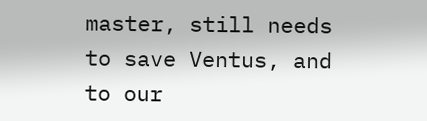master, still needs to save Ventus, and to our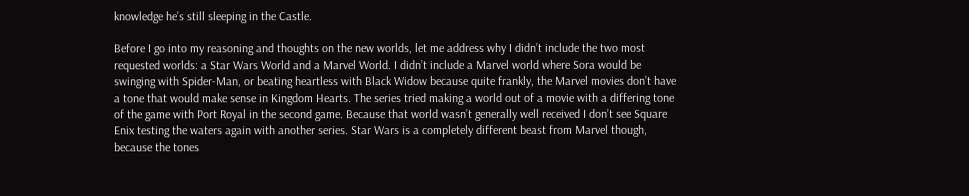knowledge he’s still sleeping in the Castle.

Before I go into my reasoning and thoughts on the new worlds, let me address why I didn’t include the two most requested worlds: a Star Wars World and a Marvel World. I didn’t include a Marvel world where Sora would be swinging with Spider-Man, or beating heartless with Black Widow because quite frankly, the Marvel movies don’t have a tone that would make sense in Kingdom Hearts. The series tried making a world out of a movie with a differing tone of the game with Port Royal in the second game. Because that world wasn’t generally well received I don’t see Square Enix testing the waters again with another series. Star Wars is a completely different beast from Marvel though, because the tones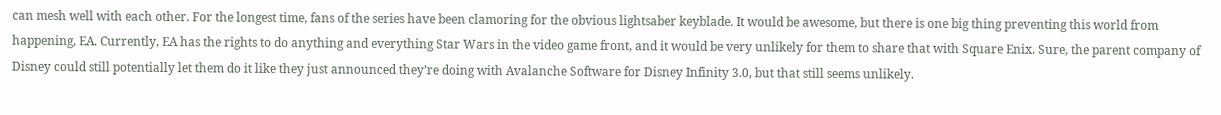can mesh well with each other. For the longest time, fans of the series have been clamoring for the obvious lightsaber keyblade. It would be awesome, but there is one big thing preventing this world from happening, EA. Currently, EA has the rights to do anything and everything Star Wars in the video game front, and it would be very unlikely for them to share that with Square Enix. Sure, the parent company of Disney could still potentially let them do it like they just announced they’re doing with Avalanche Software for Disney Infinity 3.0, but that still seems unlikely.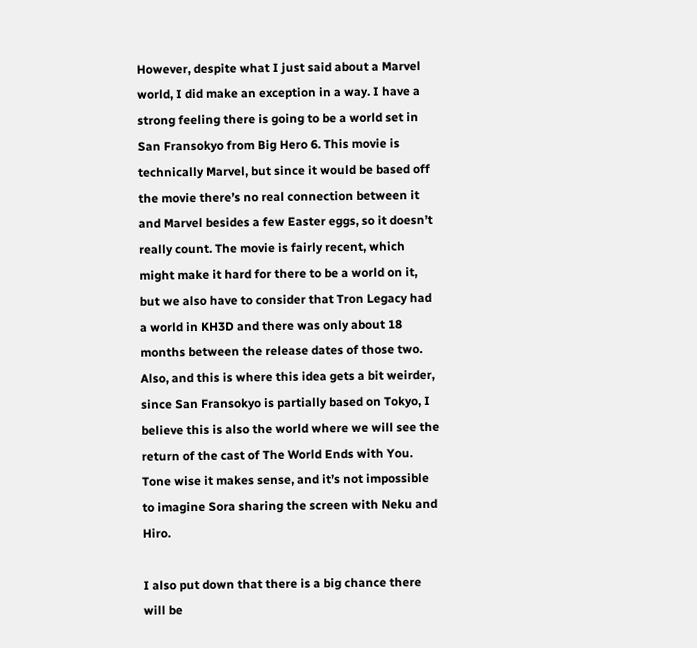However, despite what I just said about a Marvel world, I did make an exception in a way. I have a strong feeling there is going to be a world set in San Fransokyo from Big Hero 6. This movie is technically Marvel, but since it would be based off the movie there’s no real connection between it and Marvel besides a few Easter eggs, so it doesn’t really count. The movie is fairly recent, which might make it hard for there to be a world on it, but we also have to consider that Tron Legacy had a world in KH3D and there was only about 18 months between the release dates of those two. Also, and this is where this idea gets a bit weirder, since San Fransokyo is partially based on Tokyo, I believe this is also the world where we will see the return of the cast of The World Ends with You. Tone wise it makes sense, and it’s not impossible to imagine Sora sharing the screen with Neku and Hiro.

I also put down that there is a big chance there will be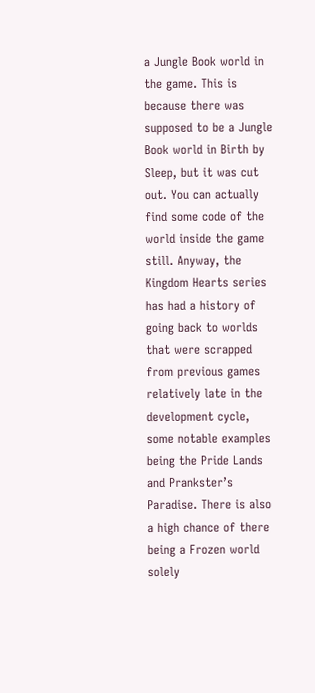a Jungle Book world in the game. This is because there was supposed to be a Jungle Book world in Birth by Sleep, but it was cut out. You can actually find some code of the world inside the game still. Anyway, the Kingdom Hearts series has had a history of going back to worlds that were scrapped from previous games relatively late in the development cycle, some notable examples being the Pride Lands and Prankster’s Paradise. There is also a high chance of there being a Frozen world solely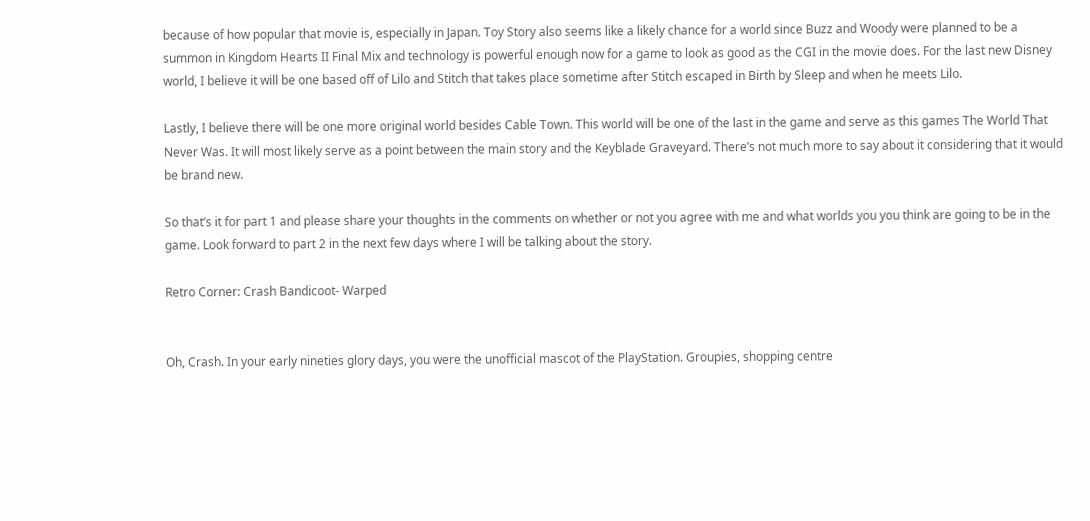because of how popular that movie is, especially in Japan. Toy Story also seems like a likely chance for a world since Buzz and Woody were planned to be a summon in Kingdom Hearts II Final Mix and technology is powerful enough now for a game to look as good as the CGI in the movie does. For the last new Disney world, I believe it will be one based off of Lilo and Stitch that takes place sometime after Stitch escaped in Birth by Sleep and when he meets Lilo.

Lastly, I believe there will be one more original world besides Cable Town. This world will be one of the last in the game and serve as this games The World That Never Was. It will most likely serve as a point between the main story and the Keyblade Graveyard. There’s not much more to say about it considering that it would be brand new.

So that’s it for part 1 and please share your thoughts in the comments on whether or not you agree with me and what worlds you you think are going to be in the game. Look forward to part 2 in the next few days where I will be talking about the story.

Retro Corner: Crash Bandicoot- Warped


Oh, Crash. In your early nineties glory days, you were the unofficial mascot of the PlayStation. Groupies, shopping centre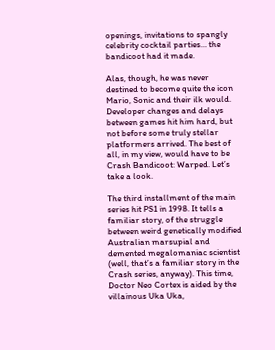openings, invitations to spangly celebrity cocktail parties… the bandicoot had it made.

Alas, though, he was never destined to become quite the icon Mario, Sonic and their ilk would. Developer changes and delays between games hit him hard, but not before some truly stellar platformers arrived. The best of all, in my view, would have to be Crash Bandicoot: Warped. Let’s take a look.

The third installment of the main series hit PS1 in 1998. It tells a familiar story, of the struggle between weird genetically modified Australian marsupial and demented megalomaniac scientist (well, that’s a familiar story in the Crash series, anyway). This time, Doctor Neo Cortex is aided by the villainous Uka Uka,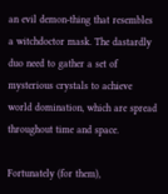an evil demon-thing that resembles a witchdoctor mask. The dastardly duo need to gather a set of mysterious crystals to achieve world domination, which are spread throughout time and space.

Fortunately (for them),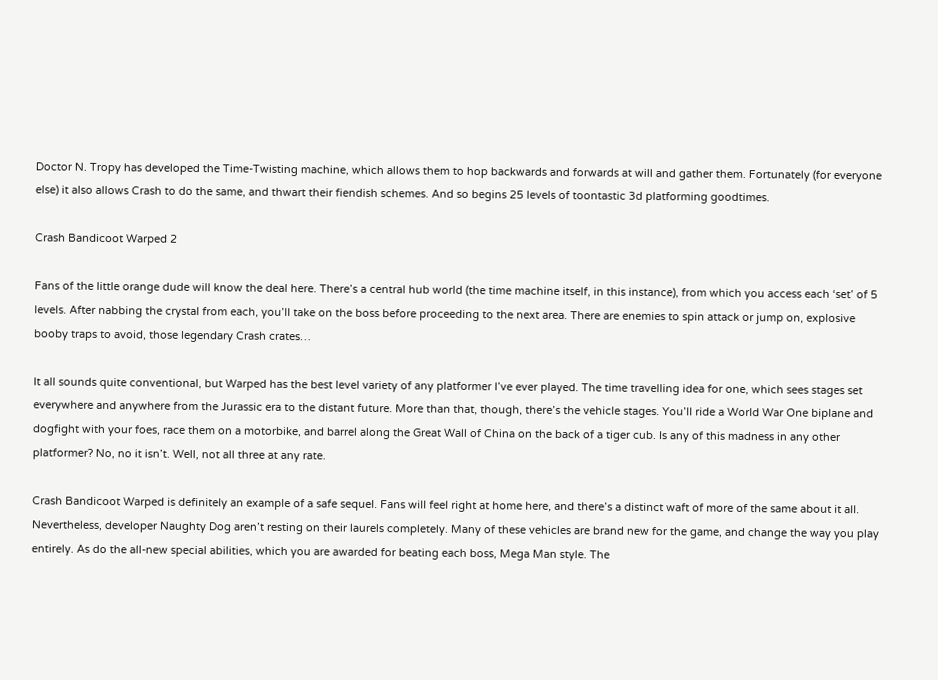Doctor N. Tropy has developed the Time-Twisting machine, which allows them to hop backwards and forwards at will and gather them. Fortunately (for everyone else) it also allows Crash to do the same, and thwart their fiendish schemes. And so begins 25 levels of toontastic 3d platforming goodtimes.

Crash Bandicoot Warped 2

Fans of the little orange dude will know the deal here. There’s a central hub world (the time machine itself, in this instance), from which you access each ‘set’ of 5 levels. After nabbing the crystal from each, you’ll take on the boss before proceeding to the next area. There are enemies to spin attack or jump on, explosive booby traps to avoid, those legendary Crash crates…

It all sounds quite conventional, but Warped has the best level variety of any platformer I’ve ever played. The time travelling idea for one, which sees stages set everywhere and anywhere from the Jurassic era to the distant future. More than that, though, there’s the vehicle stages. You’ll ride a World War One biplane and dogfight with your foes, race them on a motorbike, and barrel along the Great Wall of China on the back of a tiger cub. Is any of this madness in any other platformer? No, no it isn’t. Well, not all three at any rate.

Crash Bandicoot Warped is definitely an example of a safe sequel. Fans will feel right at home here, and there’s a distinct waft of more of the same about it all. Nevertheless, developer Naughty Dog aren’t resting on their laurels completely. Many of these vehicles are brand new for the game, and change the way you play entirely. As do the all-new special abilities, which you are awarded for beating each boss, Mega Man style. The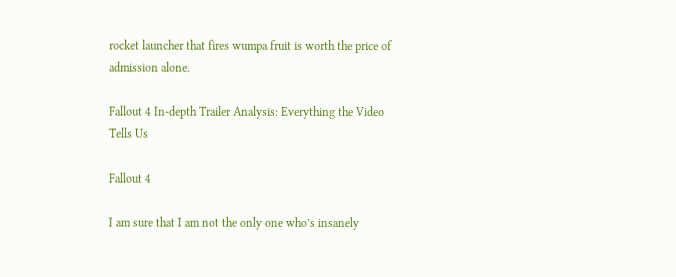rocket launcher that fires wumpa fruit is worth the price of admission alone.

Fallout 4 In-depth Trailer Analysis: Everything the Video Tells Us

Fallout 4

I am sure that I am not the only one who’s insanely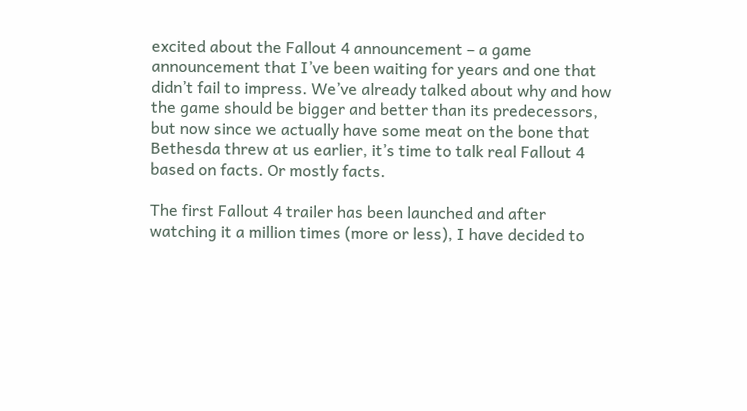excited about the Fallout 4 announcement – a game announcement that I’ve been waiting for years and one that didn’t fail to impress. We’ve already talked about why and how the game should be bigger and better than its predecessors, but now since we actually have some meat on the bone that Bethesda threw at us earlier, it’s time to talk real Fallout 4 based on facts. Or mostly facts.

The first Fallout 4 trailer has been launched and after watching it a million times (more or less), I have decided to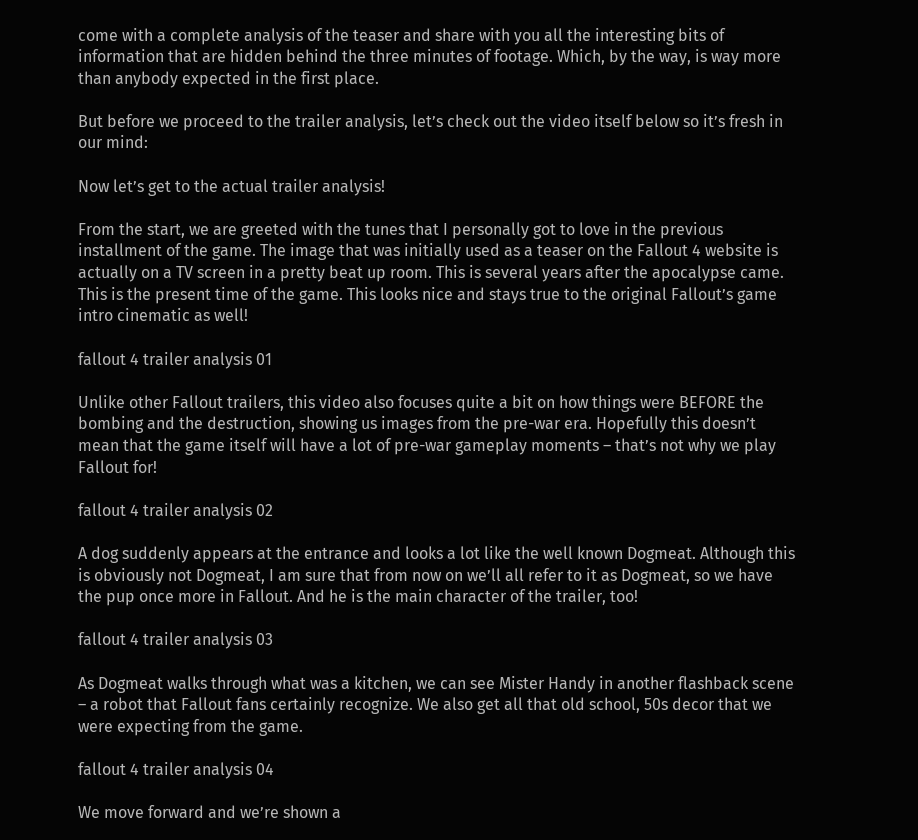come with a complete analysis of the teaser and share with you all the interesting bits of information that are hidden behind the three minutes of footage. Which, by the way, is way more than anybody expected in the first place.

But before we proceed to the trailer analysis, let’s check out the video itself below so it’s fresh in our mind:

Now let’s get to the actual trailer analysis!

From the start, we are greeted with the tunes that I personally got to love in the previous installment of the game. The image that was initially used as a teaser on the Fallout 4 website is actually on a TV screen in a pretty beat up room. This is several years after the apocalypse came. This is the present time of the game. This looks nice and stays true to the original Fallout’s game intro cinematic as well!

fallout 4 trailer analysis 01

Unlike other Fallout trailers, this video also focuses quite a bit on how things were BEFORE the bombing and the destruction, showing us images from the pre-war era. Hopefully this doesn’t mean that the game itself will have a lot of pre-war gameplay moments – that’s not why we play Fallout for!

fallout 4 trailer analysis 02

A dog suddenly appears at the entrance and looks a lot like the well known Dogmeat. Although this is obviously not Dogmeat, I am sure that from now on we’ll all refer to it as Dogmeat, so we have the pup once more in Fallout. And he is the main character of the trailer, too!

fallout 4 trailer analysis 03

As Dogmeat walks through what was a kitchen, we can see Mister Handy in another flashback scene – a robot that Fallout fans certainly recognize. We also get all that old school, 50s decor that we were expecting from the game.

fallout 4 trailer analysis 04

We move forward and we’re shown a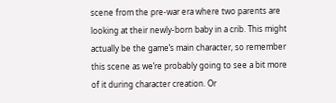scene from the pre-war era where two parents are looking at their newly-born baby in a crib. This might actually be the game’s main character, so remember this scene as we’re probably going to see a bit more of it during character creation. Or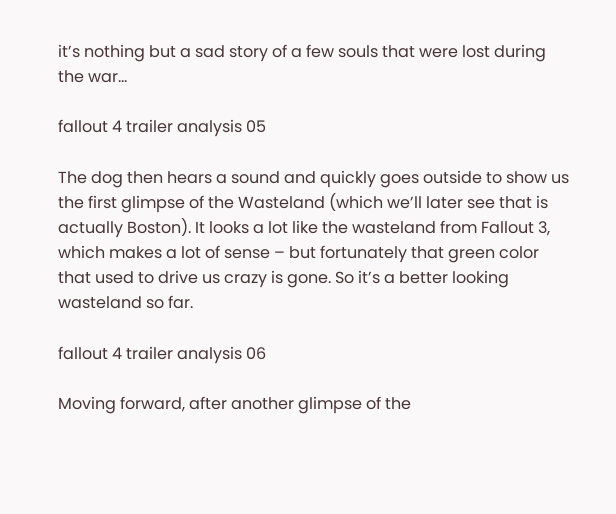it’s nothing but a sad story of a few souls that were lost during the war…

fallout 4 trailer analysis 05

The dog then hears a sound and quickly goes outside to show us the first glimpse of the Wasteland (which we’ll later see that is actually Boston). It looks a lot like the wasteland from Fallout 3, which makes a lot of sense – but fortunately that green color that used to drive us crazy is gone. So it’s a better looking wasteland so far.

fallout 4 trailer analysis 06

Moving forward, after another glimpse of the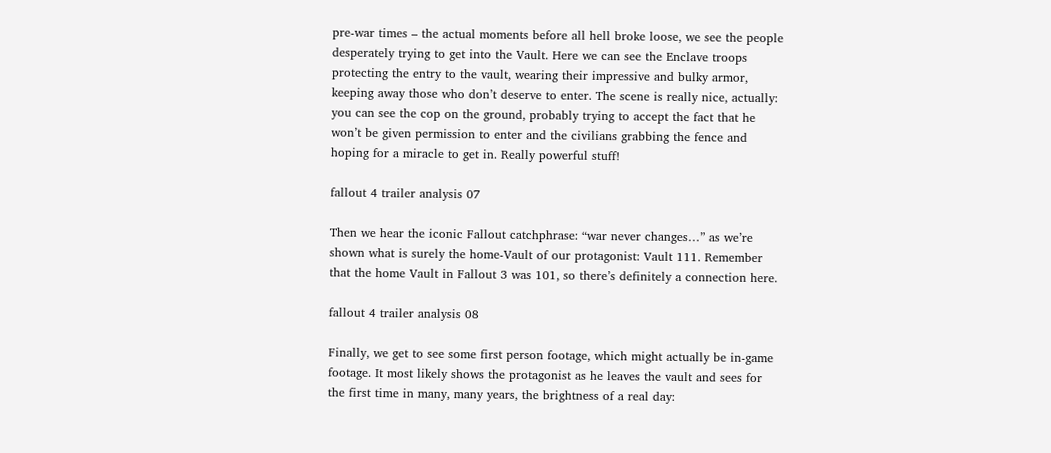pre-war times – the actual moments before all hell broke loose, we see the people desperately trying to get into the Vault. Here we can see the Enclave troops protecting the entry to the vault, wearing their impressive and bulky armor, keeping away those who don’t deserve to enter. The scene is really nice, actually: you can see the cop on the ground, probably trying to accept the fact that he won’t be given permission to enter and the civilians grabbing the fence and hoping for a miracle to get in. Really powerful stuff!

fallout 4 trailer analysis 07

Then we hear the iconic Fallout catchphrase: “war never changes…” as we’re shown what is surely the home-Vault of our protagonist: Vault 111. Remember that the home Vault in Fallout 3 was 101, so there’s definitely a connection here.

fallout 4 trailer analysis 08

Finally, we get to see some first person footage, which might actually be in-game footage. It most likely shows the protagonist as he leaves the vault and sees for the first time in many, many years, the brightness of a real day: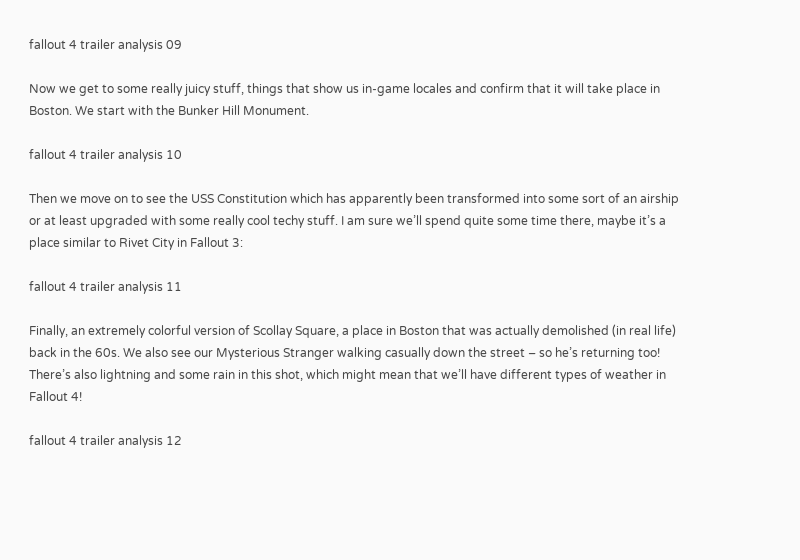fallout 4 trailer analysis 09

Now we get to some really juicy stuff, things that show us in-game locales and confirm that it will take place in Boston. We start with the Bunker Hill Monument.

fallout 4 trailer analysis 10

Then we move on to see the USS Constitution which has apparently been transformed into some sort of an airship or at least upgraded with some really cool techy stuff. I am sure we’ll spend quite some time there, maybe it’s a place similar to Rivet City in Fallout 3:

fallout 4 trailer analysis 11

Finally, an extremely colorful version of Scollay Square, a place in Boston that was actually demolished (in real life) back in the 60s. We also see our Mysterious Stranger walking casually down the street – so he’s returning too! There’s also lightning and some rain in this shot, which might mean that we’ll have different types of weather in Fallout 4!

fallout 4 trailer analysis 12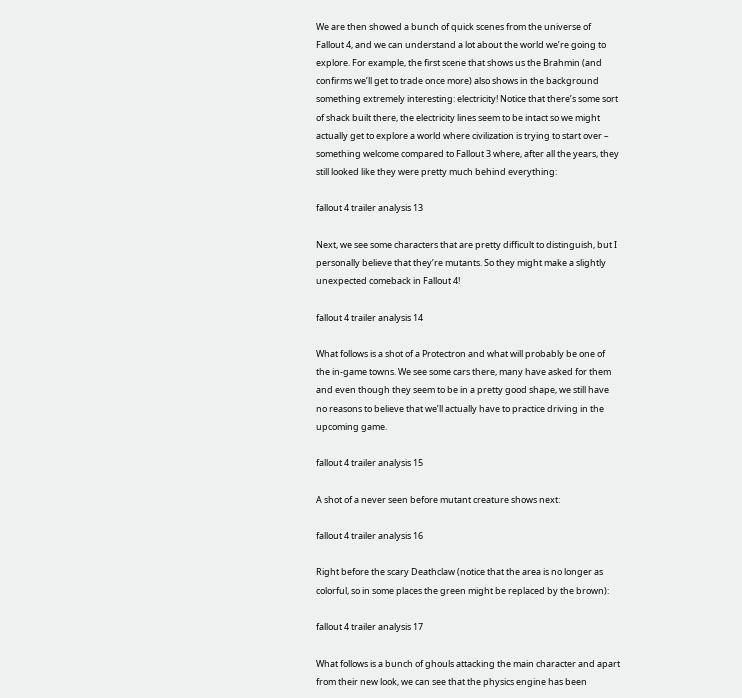We are then showed a bunch of quick scenes from the universe of Fallout 4, and we can understand a lot about the world we’re going to explore. For example, the first scene that shows us the Brahmin (and confirms we’ll get to trade once more) also shows in the background something extremely interesting: electricity! Notice that there’s some sort of shack built there, the electricity lines seem to be intact so we might actually get to explore a world where civilization is trying to start over – something welcome compared to Fallout 3 where, after all the years, they still looked like they were pretty much behind everything:

fallout 4 trailer analysis 13

Next, we see some characters that are pretty difficult to distinguish, but I personally believe that they’re mutants. So they might make a slightly unexpected comeback in Fallout 4!

fallout 4 trailer analysis 14

What follows is a shot of a Protectron and what will probably be one of the in-game towns. We see some cars there, many have asked for them and even though they seem to be in a pretty good shape, we still have no reasons to believe that we’ll actually have to practice driving in the upcoming game.

fallout 4 trailer analysis 15

A shot of a never seen before mutant creature shows next:

fallout 4 trailer analysis 16

Right before the scary Deathclaw (notice that the area is no longer as colorful, so in some places the green might be replaced by the brown):

fallout 4 trailer analysis 17

What follows is a bunch of ghouls attacking the main character and apart from their new look, we can see that the physics engine has been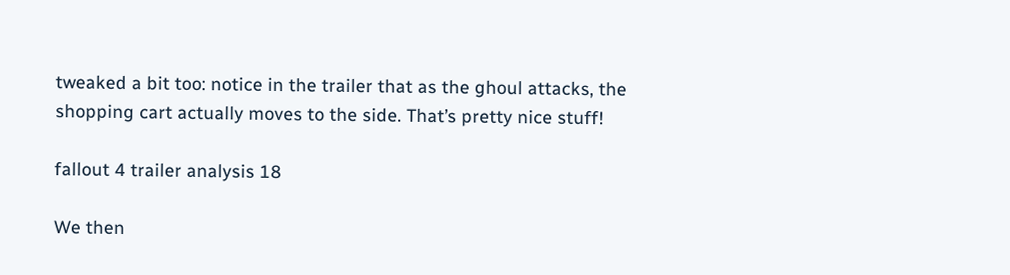tweaked a bit too: notice in the trailer that as the ghoul attacks, the shopping cart actually moves to the side. That’s pretty nice stuff!

fallout 4 trailer analysis 18

We then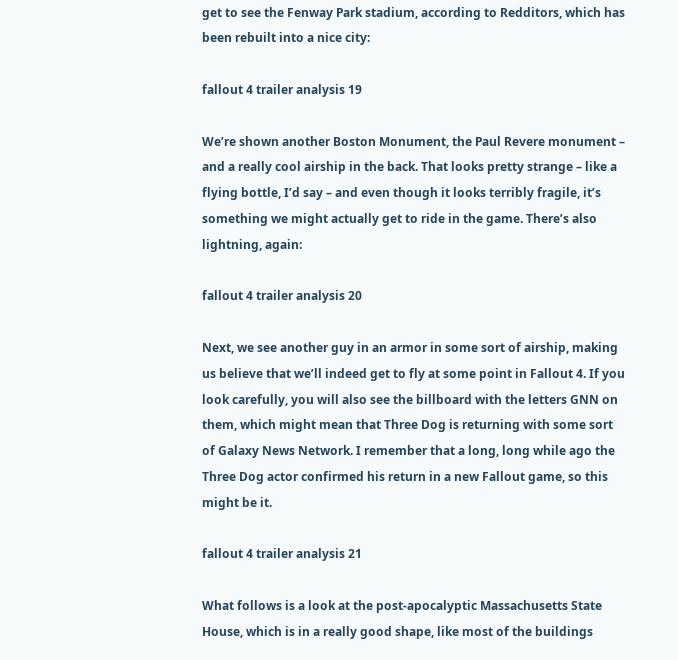get to see the Fenway Park stadium, according to Redditors, which has been rebuilt into a nice city:

fallout 4 trailer analysis 19

We’re shown another Boston Monument, the Paul Revere monument – and a really cool airship in the back. That looks pretty strange – like a flying bottle, I’d say – and even though it looks terribly fragile, it’s something we might actually get to ride in the game. There’s also lightning, again:

fallout 4 trailer analysis 20

Next, we see another guy in an armor in some sort of airship, making us believe that we’ll indeed get to fly at some point in Fallout 4. If you look carefully, you will also see the billboard with the letters GNN on them, which might mean that Three Dog is returning with some sort of Galaxy News Network. I remember that a long, long while ago the Three Dog actor confirmed his return in a new Fallout game, so this might be it.

fallout 4 trailer analysis 21

What follows is a look at the post-apocalyptic Massachusetts State House, which is in a really good shape, like most of the buildings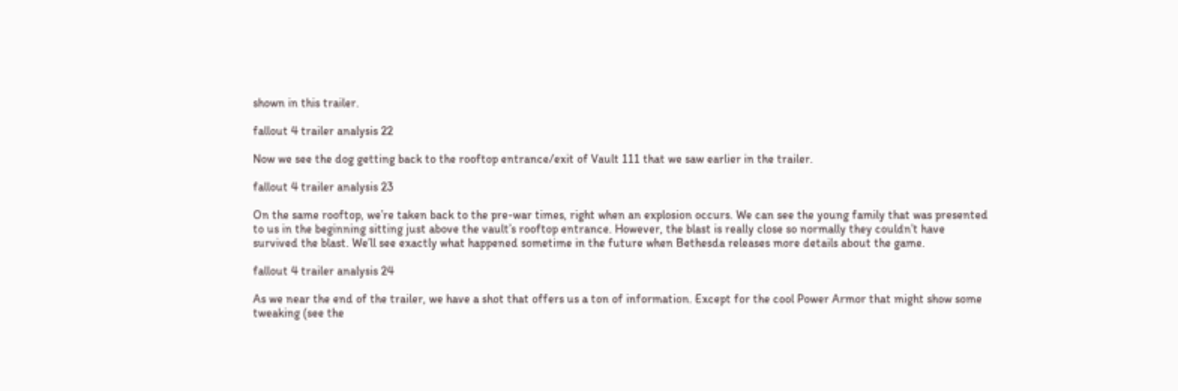shown in this trailer.

fallout 4 trailer analysis 22

Now we see the dog getting back to the rooftop entrance/exit of Vault 111 that we saw earlier in the trailer.

fallout 4 trailer analysis 23

On the same rooftop, we’re taken back to the pre-war times, right when an explosion occurs. We can see the young family that was presented to us in the beginning sitting just above the vault’s rooftop entrance. However, the blast is really close so normally they couldn’t have survived the blast. We’ll see exactly what happened sometime in the future when Bethesda releases more details about the game.

fallout 4 trailer analysis 24

As we near the end of the trailer, we have a shot that offers us a ton of information. Except for the cool Power Armor that might show some tweaking (see the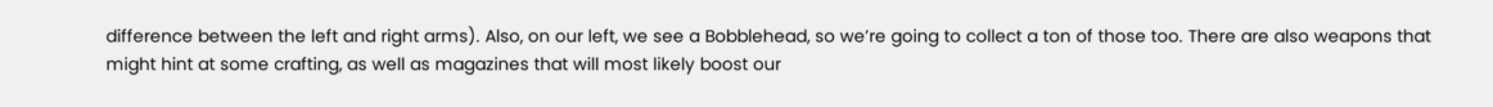difference between the left and right arms). Also, on our left, we see a Bobblehead, so we’re going to collect a ton of those too. There are also weapons that might hint at some crafting, as well as magazines that will most likely boost our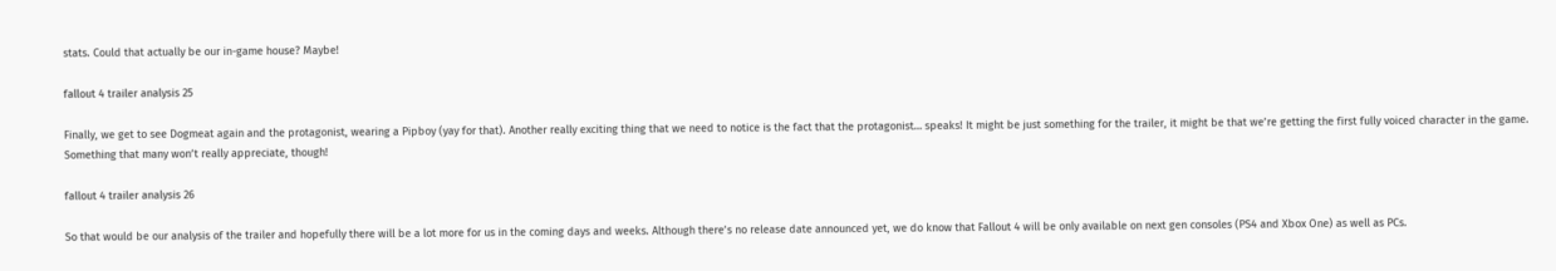stats. Could that actually be our in-game house? Maybe!

fallout 4 trailer analysis 25

Finally, we get to see Dogmeat again and the protagonist, wearing a Pipboy (yay for that). Another really exciting thing that we need to notice is the fact that the protagonist… speaks! It might be just something for the trailer, it might be that we’re getting the first fully voiced character in the game. Something that many won’t really appreciate, though!

fallout 4 trailer analysis 26

So that would be our analysis of the trailer and hopefully there will be a lot more for us in the coming days and weeks. Although there’s no release date announced yet, we do know that Fallout 4 will be only available on next gen consoles (PS4 and Xbox One) as well as PCs.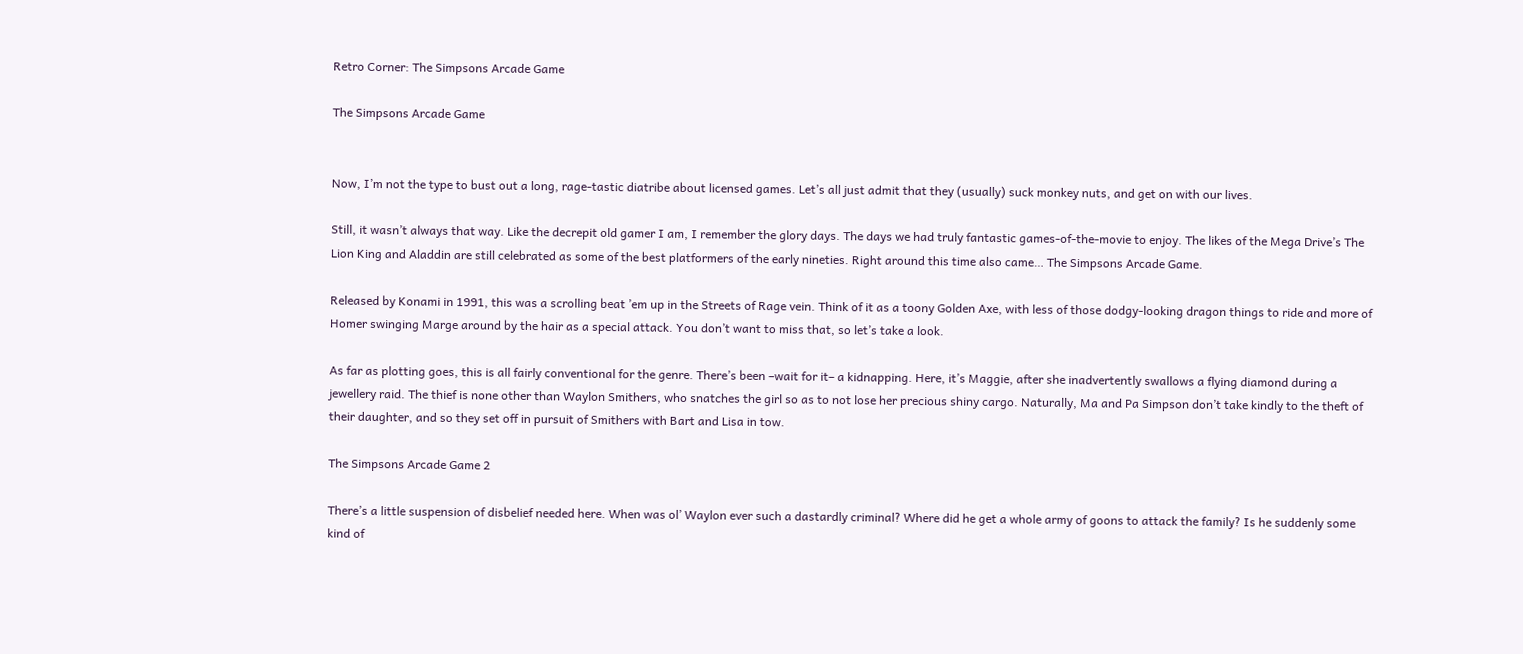Retro Corner: The Simpsons Arcade Game

The Simpsons Arcade Game


Now, I’m not the type to bust out a long, rage-tastic diatribe about licensed games. Let’s all just admit that they (usually) suck monkey nuts, and get on with our lives.

Still, it wasn’t always that way. Like the decrepit old gamer I am, I remember the glory days. The days we had truly fantastic games-of-the-movie to enjoy. The likes of the Mega Drive’s The Lion King and Aladdin are still celebrated as some of the best platformers of the early nineties. Right around this time also came… The Simpsons Arcade Game.

Released by Konami in 1991, this was a scrolling beat ’em up in the Streets of Rage vein. Think of it as a toony Golden Axe, with less of those dodgy-looking dragon things to ride and more of Homer swinging Marge around by the hair as a special attack. You don’t want to miss that, so let’s take a look.

As far as plotting goes, this is all fairly conventional for the genre. There’s been –wait for it– a kidnapping. Here, it’s Maggie, after she inadvertently swallows a flying diamond during a jewellery raid. The thief is none other than Waylon Smithers, who snatches the girl so as to not lose her precious shiny cargo. Naturally, Ma and Pa Simpson don’t take kindly to the theft of their daughter, and so they set off in pursuit of Smithers with Bart and Lisa in tow.

The Simpsons Arcade Game 2

There’s a little suspension of disbelief needed here. When was ol’ Waylon ever such a dastardly criminal? Where did he get a whole army of goons to attack the family? Is he suddenly some kind of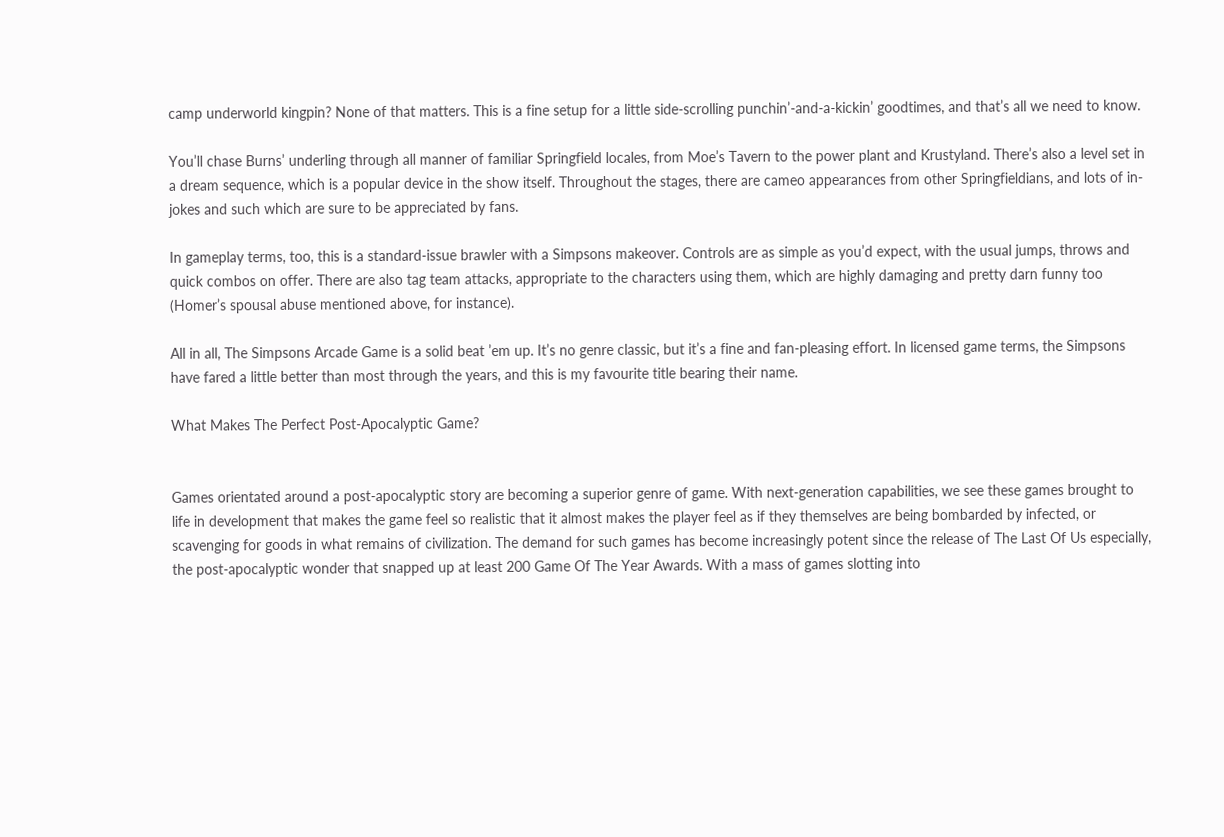camp underworld kingpin? None of that matters. This is a fine setup for a little side-scrolling punchin’-and-a-kickin’ goodtimes, and that’s all we need to know.

You’ll chase Burns’ underling through all manner of familiar Springfield locales, from Moe’s Tavern to the power plant and Krustyland. There’s also a level set in a dream sequence, which is a popular device in the show itself. Throughout the stages, there are cameo appearances from other Springfieldians, and lots of in-jokes and such which are sure to be appreciated by fans.

In gameplay terms, too, this is a standard-issue brawler with a Simpsons makeover. Controls are as simple as you’d expect, with the usual jumps, throws and quick combos on offer. There are also tag team attacks, appropriate to the characters using them, which are highly damaging and pretty darn funny too (Homer’s spousal abuse mentioned above, for instance).

All in all, The Simpsons Arcade Game is a solid beat ’em up. It’s no genre classic, but it’s a fine and fan-pleasing effort. In licensed game terms, the Simpsons have fared a little better than most through the years, and this is my favourite title bearing their name.

What Makes The Perfect Post-Apocalyptic Game?


Games orientated around a post-apocalyptic story are becoming a superior genre of game. With next-generation capabilities, we see these games brought to life in development that makes the game feel so realistic that it almost makes the player feel as if they themselves are being bombarded by infected, or scavenging for goods in what remains of civilization. The demand for such games has become increasingly potent since the release of The Last Of Us especially, the post-apocalyptic wonder that snapped up at least 200 Game Of The Year Awards. With a mass of games slotting into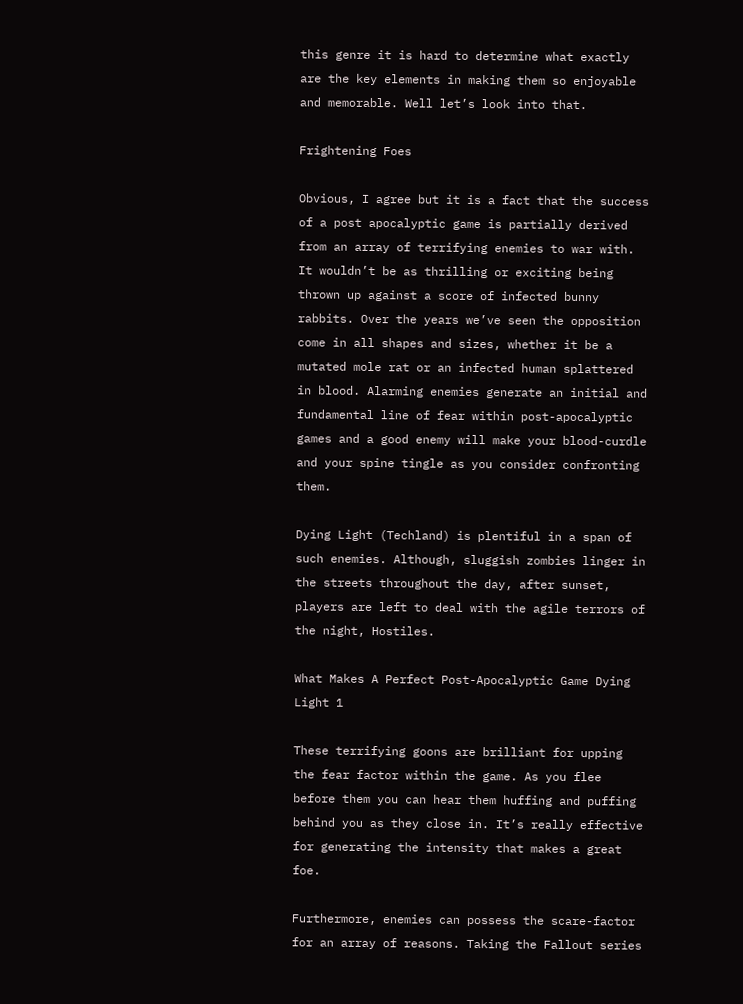this genre it is hard to determine what exactly are the key elements in making them so enjoyable and memorable. Well let’s look into that.

Frightening Foes

Obvious, I agree but it is a fact that the success of a post apocalyptic game is partially derived from an array of terrifying enemies to war with. It wouldn’t be as thrilling or exciting being thrown up against a score of infected bunny rabbits. Over the years we’ve seen the opposition come in all shapes and sizes, whether it be a mutated mole rat or an infected human splattered in blood. Alarming enemies generate an initial and fundamental line of fear within post-apocalyptic games and a good enemy will make your blood-curdle and your spine tingle as you consider confronting them.

Dying Light (Techland) is plentiful in a span of such enemies. Although, sluggish zombies linger in the streets throughout the day, after sunset, players are left to deal with the agile terrors of the night, Hostiles.

What Makes A Perfect Post-Apocalyptic Game Dying Light 1

These terrifying goons are brilliant for upping the fear factor within the game. As you flee before them you can hear them huffing and puffing behind you as they close in. It’s really effective for generating the intensity that makes a great foe.

Furthermore, enemies can possess the scare-factor for an array of reasons. Taking the Fallout series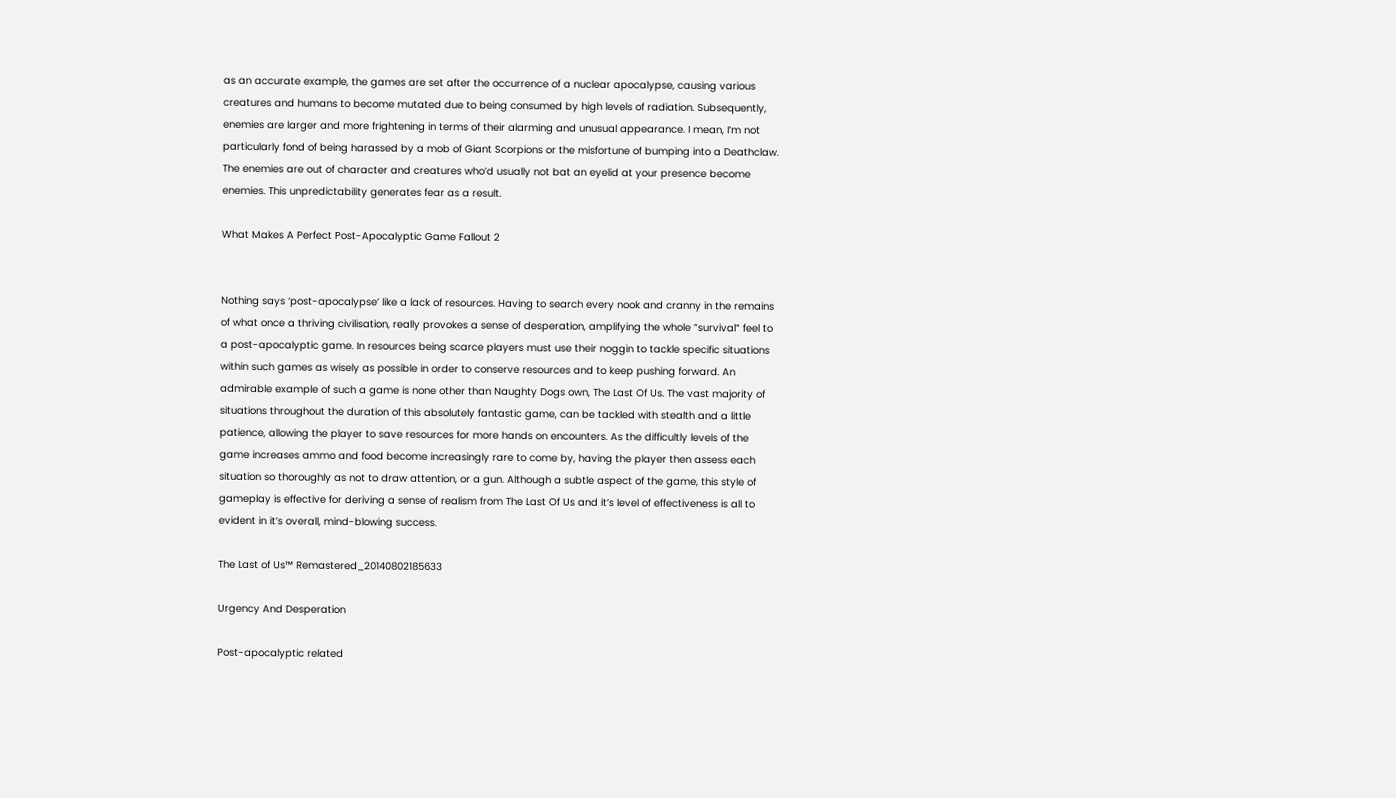as an accurate example, the games are set after the occurrence of a nuclear apocalypse, causing various creatures and humans to become mutated due to being consumed by high levels of radiation. Subsequently, enemies are larger and more frightening in terms of their alarming and unusual appearance. I mean, I’m not particularly fond of being harassed by a mob of Giant Scorpions or the misfortune of bumping into a Deathclaw. The enemies are out of character and creatures who’d usually not bat an eyelid at your presence become enemies. This unpredictability generates fear as a result.

What Makes A Perfect Post-Apocalyptic Game Fallout 2


Nothing says ‘post-apocalypse’ like a lack of resources. Having to search every nook and cranny in the remains of what once a thriving civilisation, really provokes a sense of desperation, amplifying the whole ”survival” feel to a post-apocalyptic game. In resources being scarce players must use their noggin to tackle specific situations within such games as wisely as possible in order to conserve resources and to keep pushing forward. An admirable example of such a game is none other than Naughty Dogs own, The Last Of Us. The vast majority of situations throughout the duration of this absolutely fantastic game, can be tackled with stealth and a little patience, allowing the player to save resources for more hands on encounters. As the difficultly levels of the game increases ammo and food become increasingly rare to come by, having the player then assess each situation so thoroughly as not to draw attention, or a gun. Although a subtle aspect of the game, this style of gameplay is effective for deriving a sense of realism from The Last Of Us and it’s level of effectiveness is all to evident in it’s overall, mind-blowing success.

The Last of Us™ Remastered_20140802185633

Urgency And Desperation

Post-apocalyptic related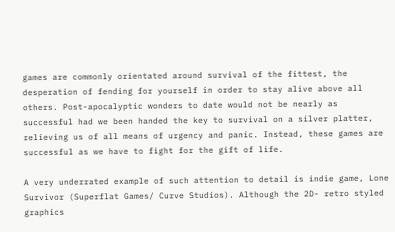games are commonly orientated around survival of the fittest, the desperation of fending for yourself in order to stay alive above all others. Post-apocalyptic wonders to date would not be nearly as successful had we been handed the key to survival on a silver platter, relieving us of all means of urgency and panic. Instead, these games are successful as we have to fight for the gift of life.

A very underrated example of such attention to detail is indie game, Lone Survivor (Superflat Games/ Curve Studios). Although the 2D- retro styled graphics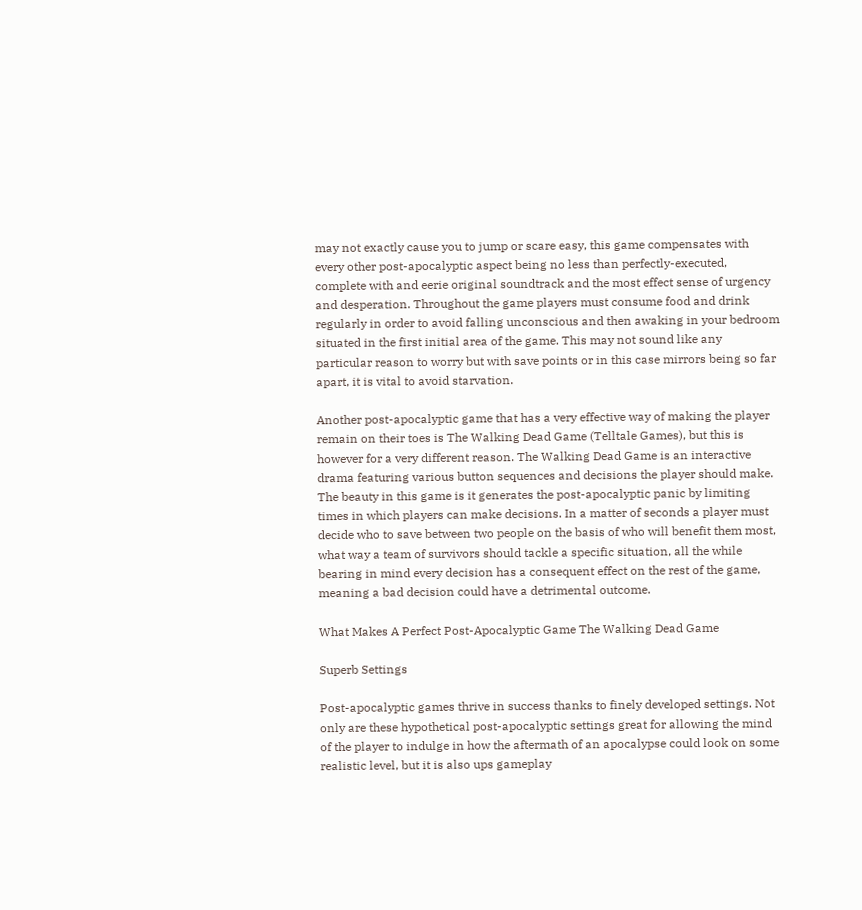may not exactly cause you to jump or scare easy, this game compensates with every other post-apocalyptic aspect being no less than perfectly-executed, complete with and eerie original soundtrack and the most effect sense of urgency and desperation. Throughout the game players must consume food and drink regularly in order to avoid falling unconscious and then awaking in your bedroom situated in the first initial area of the game. This may not sound like any particular reason to worry but with save points or in this case mirrors being so far apart, it is vital to avoid starvation.

Another post-apocalyptic game that has a very effective way of making the player remain on their toes is The Walking Dead Game (Telltale Games), but this is however for a very different reason. The Walking Dead Game is an interactive drama featuring various button sequences and decisions the player should make. The beauty in this game is it generates the post-apocalyptic panic by limiting times in which players can make decisions. In a matter of seconds a player must decide who to save between two people on the basis of who will benefit them most, what way a team of survivors should tackle a specific situation, all the while bearing in mind every decision has a consequent effect on the rest of the game, meaning a bad decision could have a detrimental outcome.

What Makes A Perfect Post-Apocalyptic Game The Walking Dead Game

Superb Settings

Post-apocalyptic games thrive in success thanks to finely developed settings. Not only are these hypothetical post-apocalyptic settings great for allowing the mind of the player to indulge in how the aftermath of an apocalypse could look on some realistic level, but it is also ups gameplay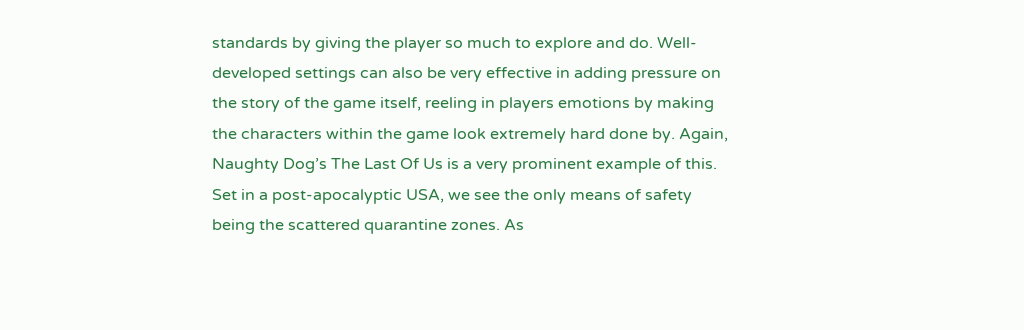standards by giving the player so much to explore and do. Well-developed settings can also be very effective in adding pressure on the story of the game itself, reeling in players emotions by making the characters within the game look extremely hard done by. Again, Naughty Dog’s The Last Of Us is a very prominent example of this. Set in a post-apocalyptic USA, we see the only means of safety being the scattered quarantine zones. As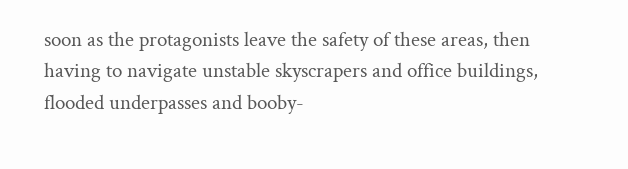soon as the protagonists leave the safety of these areas, then having to navigate unstable skyscrapers and office buildings, flooded underpasses and booby-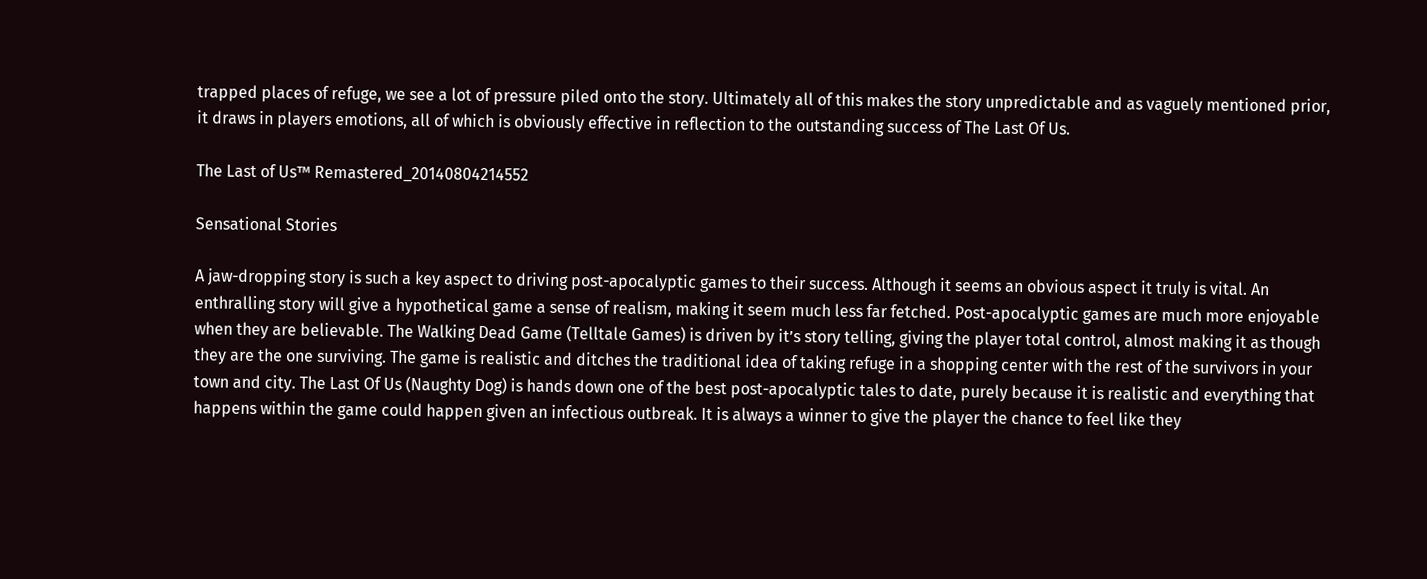trapped places of refuge, we see a lot of pressure piled onto the story. Ultimately all of this makes the story unpredictable and as vaguely mentioned prior, it draws in players emotions, all of which is obviously effective in reflection to the outstanding success of The Last Of Us.

The Last of Us™ Remastered_20140804214552

Sensational Stories

A jaw-dropping story is such a key aspect to driving post-apocalyptic games to their success. Although it seems an obvious aspect it truly is vital. An enthralling story will give a hypothetical game a sense of realism, making it seem much less far fetched. Post-apocalyptic games are much more enjoyable when they are believable. The Walking Dead Game (Telltale Games) is driven by it’s story telling, giving the player total control, almost making it as though they are the one surviving. The game is realistic and ditches the traditional idea of taking refuge in a shopping center with the rest of the survivors in your town and city. The Last Of Us (Naughty Dog) is hands down one of the best post-apocalyptic tales to date, purely because it is realistic and everything that happens within the game could happen given an infectious outbreak. It is always a winner to give the player the chance to feel like they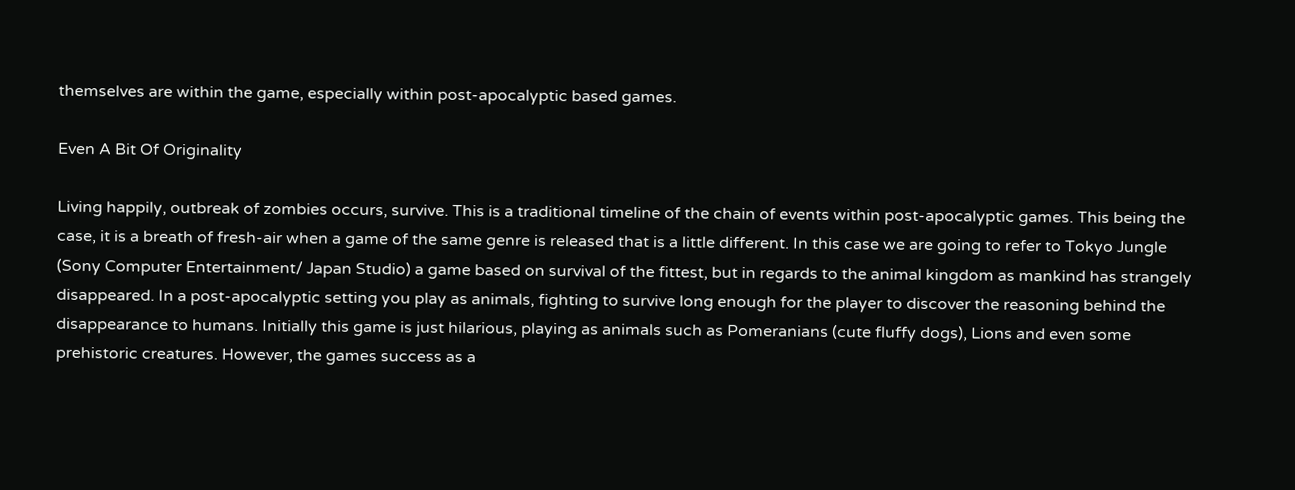themselves are within the game, especially within post-apocalyptic based games.

Even A Bit Of Originality

Living happily, outbreak of zombies occurs, survive. This is a traditional timeline of the chain of events within post-apocalyptic games. This being the case, it is a breath of fresh-air when a game of the same genre is released that is a little different. In this case we are going to refer to Tokyo Jungle (Sony Computer Entertainment/ Japan Studio) a game based on survival of the fittest, but in regards to the animal kingdom as mankind has strangely disappeared. In a post-apocalyptic setting you play as animals, fighting to survive long enough for the player to discover the reasoning behind the disappearance to humans. Initially this game is just hilarious, playing as animals such as Pomeranians (cute fluffy dogs), Lions and even some prehistoric creatures. However, the games success as a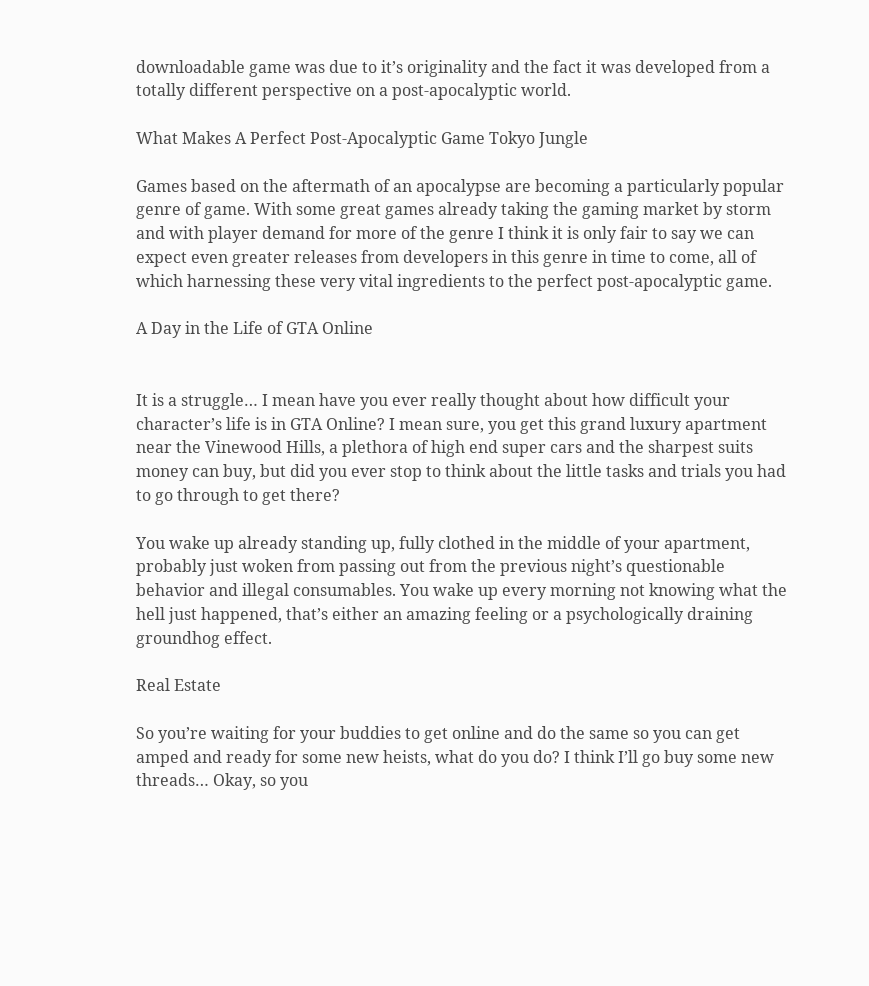downloadable game was due to it’s originality and the fact it was developed from a totally different perspective on a post-apocalyptic world.

What Makes A Perfect Post-Apocalyptic Game Tokyo Jungle

Games based on the aftermath of an apocalypse are becoming a particularly popular genre of game. With some great games already taking the gaming market by storm and with player demand for more of the genre I think it is only fair to say we can expect even greater releases from developers in this genre in time to come, all of which harnessing these very vital ingredients to the perfect post-apocalyptic game.

A Day in the Life of GTA Online


It is a struggle… I mean have you ever really thought about how difficult your character’s life is in GTA Online? I mean sure, you get this grand luxury apartment near the Vinewood Hills, a plethora of high end super cars and the sharpest suits money can buy, but did you ever stop to think about the little tasks and trials you had to go through to get there?

You wake up already standing up, fully clothed in the middle of your apartment, probably just woken from passing out from the previous night’s questionable behavior and illegal consumables. You wake up every morning not knowing what the hell just happened, that’s either an amazing feeling or a psychologically draining groundhog effect.

Real Estate

So you’re waiting for your buddies to get online and do the same so you can get amped and ready for some new heists, what do you do? I think I’ll go buy some new threads… Okay, so you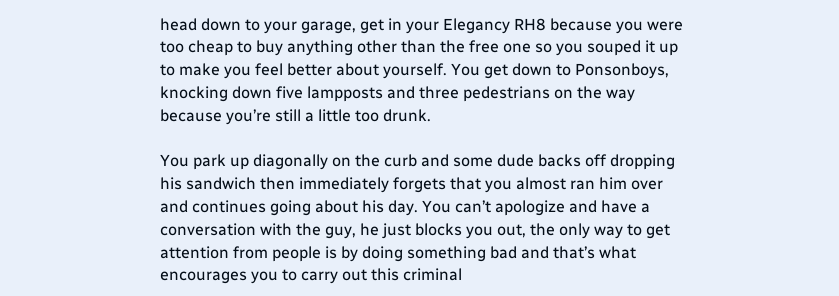head down to your garage, get in your Elegancy RH8 because you were too cheap to buy anything other than the free one so you souped it up to make you feel better about yourself. You get down to Ponsonboys, knocking down five lampposts and three pedestrians on the way because you’re still a little too drunk.

You park up diagonally on the curb and some dude backs off dropping his sandwich then immediately forgets that you almost ran him over and continues going about his day. You can’t apologize and have a conversation with the guy, he just blocks you out, the only way to get attention from people is by doing something bad and that’s what encourages you to carry out this criminal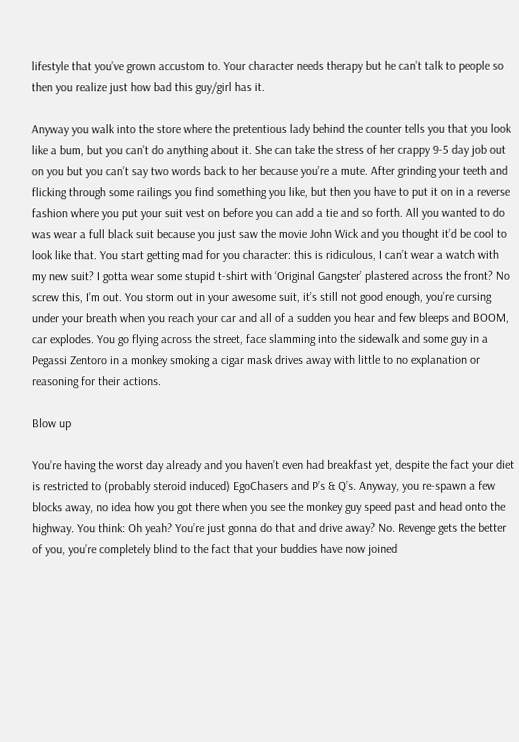lifestyle that you’ve grown accustom to. Your character needs therapy but he can’t talk to people so then you realize just how bad this guy/girl has it.

Anyway you walk into the store where the pretentious lady behind the counter tells you that you look like a bum, but you can’t do anything about it. She can take the stress of her crappy 9-5 day job out on you but you can’t say two words back to her because you’re a mute. After grinding your teeth and flicking through some railings you find something you like, but then you have to put it on in a reverse fashion where you put your suit vest on before you can add a tie and so forth. All you wanted to do was wear a full black suit because you just saw the movie John Wick and you thought it’d be cool to look like that. You start getting mad for you character: this is ridiculous, I can’t wear a watch with my new suit? I gotta wear some stupid t-shirt with ‘Original Gangster’ plastered across the front? No screw this, I’m out. You storm out in your awesome suit, it’s still not good enough, you’re cursing under your breath when you reach your car and all of a sudden you hear and few bleeps and BOOM, car explodes. You go flying across the street, face slamming into the sidewalk and some guy in a Pegassi Zentoro in a monkey smoking a cigar mask drives away with little to no explanation or reasoning for their actions.

Blow up

You’re having the worst day already and you haven’t even had breakfast yet, despite the fact your diet is restricted to (probably steroid induced) EgoChasers and P’s & Q’s. Anyway, you re-spawn a few blocks away, no idea how you got there when you see the monkey guy speed past and head onto the highway. You think: Oh yeah? You’re just gonna do that and drive away? No. Revenge gets the better of you, you’re completely blind to the fact that your buddies have now joined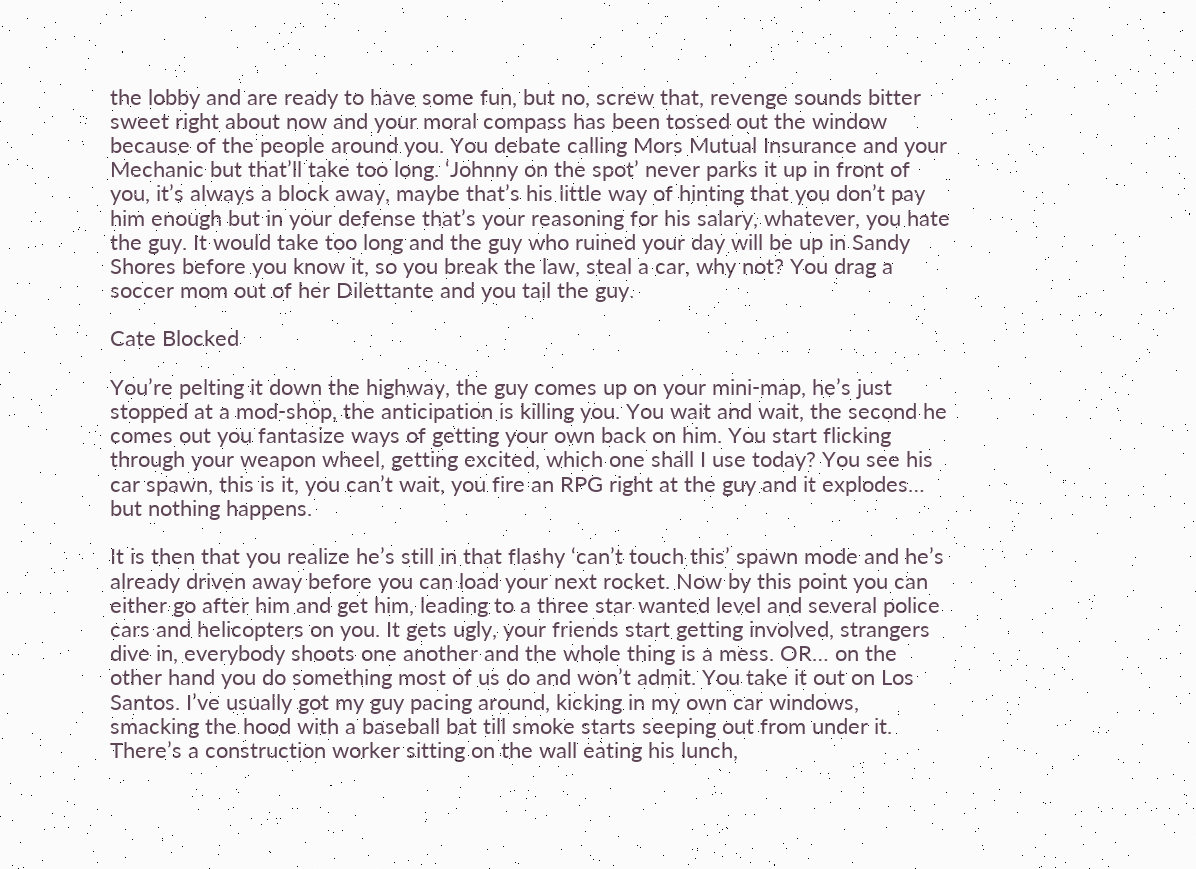the lobby and are ready to have some fun, but no, screw that, revenge sounds bitter sweet right about now and your moral compass has been tossed out the window because of the people around you. You debate calling Mors Mutual Insurance and your Mechanic but that’ll take too long. ‘Johnny on the spot’ never parks it up in front of you, it’s always a block away, maybe that’s his little way of hinting that you don’t pay him enough but in your defense that’s your reasoning for his salary, whatever, you hate the guy. It would take too long and the guy who ruined your day will be up in Sandy Shores before you know it, so you break the law, steal a car, why not? You drag a soccer mom out of her Dilettante and you tail the guy.

Cate Blocked

You’re pelting it down the highway, the guy comes up on your mini-map, he’s just stopped at a mod-shop, the anticipation is killing you. You wait and wait, the second he comes out you fantasize ways of getting your own back on him. You start flicking through your weapon wheel, getting excited, which one shall I use today? You see his car spawn, this is it, you can’t wait, you fire an RPG right at the guy and it explodes… but nothing happens.

It is then that you realize he’s still in that flashy ‘can’t touch this’ spawn mode and he’s already driven away before you can load your next rocket. Now by this point you can either go after him and get him, leading to a three star wanted level and several police cars and helicopters on you. It gets ugly, your friends start getting involved, strangers dive in, everybody shoots one another and the whole thing is a mess. OR… on the other hand you do something most of us do and won’t admit. You take it out on Los Santos. I’ve usually got my guy pacing around, kicking in my own car windows, smacking the hood with a baseball bat till smoke starts seeping out from under it. There’s a construction worker sitting on the wall eating his lunch,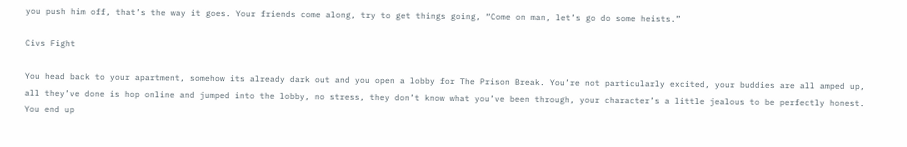you push him off, that’s the way it goes. Your friends come along, try to get things going, “Come on man, let’s go do some heists.”

Civs Fight

You head back to your apartment, somehow its already dark out and you open a lobby for The Prison Break. You’re not particularly excited, your buddies are all amped up, all they’ve done is hop online and jumped into the lobby, no stress, they don’t know what you’ve been through, your character’s a little jealous to be perfectly honest. You end up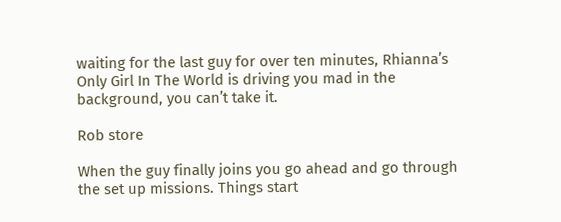waiting for the last guy for over ten minutes, Rhianna’s Only Girl In The World is driving you mad in the background, you can’t take it.

Rob store

When the guy finally joins you go ahead and go through the set up missions. Things start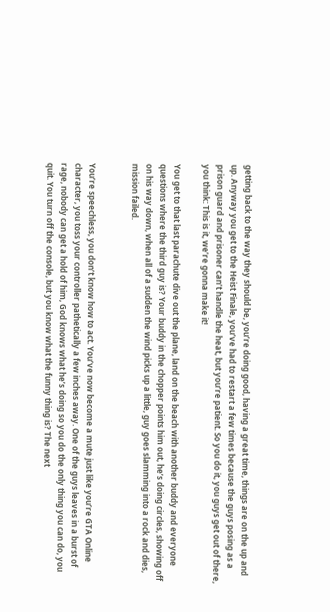getting back to the way they should be, you’re doing good, having a great time, things are on the up and up. Anyway you get to the Heist Finale, you’ve had to restart a few times because the guys posing as a prison guard and prisoner can’t handle the heat, but you’re patient. So you do it, you guys get out of there, you think: This is it, we’re gonna make it!

You get to that last parachute dive out the plane, land on the beach with another buddy and everyone questions where the third guy is? Your buddy in the chopper points him out, he’s doing circles, showing off on his way down, when all of a sudden the wind picks up a little, guy goes slamming into a rock and dies, mission failed.


You’re speechless, you don’t know how to act. You’ve now become a mute just like you’re GTA Online character, you toss your controller pathetically a few inches away. One of the guys leaves in a burst of rage, nobody can get a hold of him, God knows what he’s doing so you do the only thing you can do, you quit. You turn off the console, but you know what the funny thing is? The next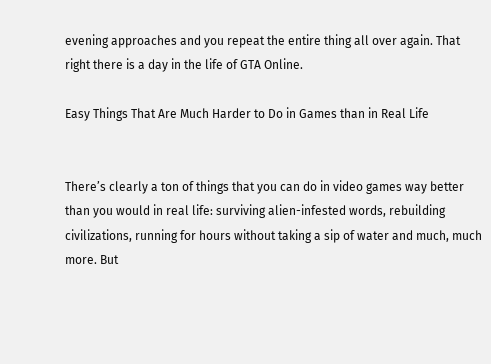evening approaches and you repeat the entire thing all over again. That right there is a day in the life of GTA Online.

Easy Things That Are Much Harder to Do in Games than in Real Life


There’s clearly a ton of things that you can do in video games way better than you would in real life: surviving alien-infested words, rebuilding civilizations, running for hours without taking a sip of water and much, much more. But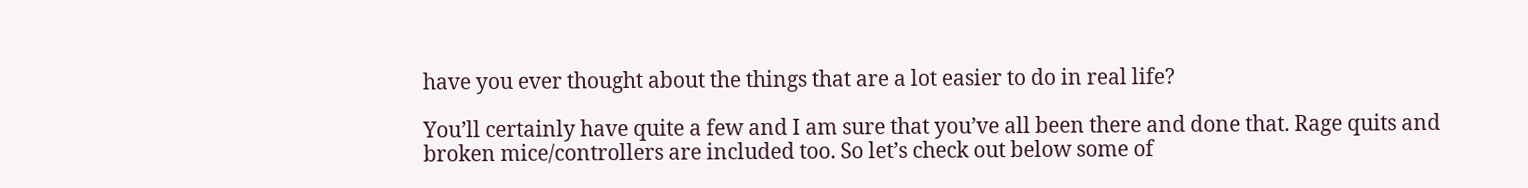have you ever thought about the things that are a lot easier to do in real life?

You’ll certainly have quite a few and I am sure that you’ve all been there and done that. Rage quits and broken mice/controllers are included too. So let’s check out below some of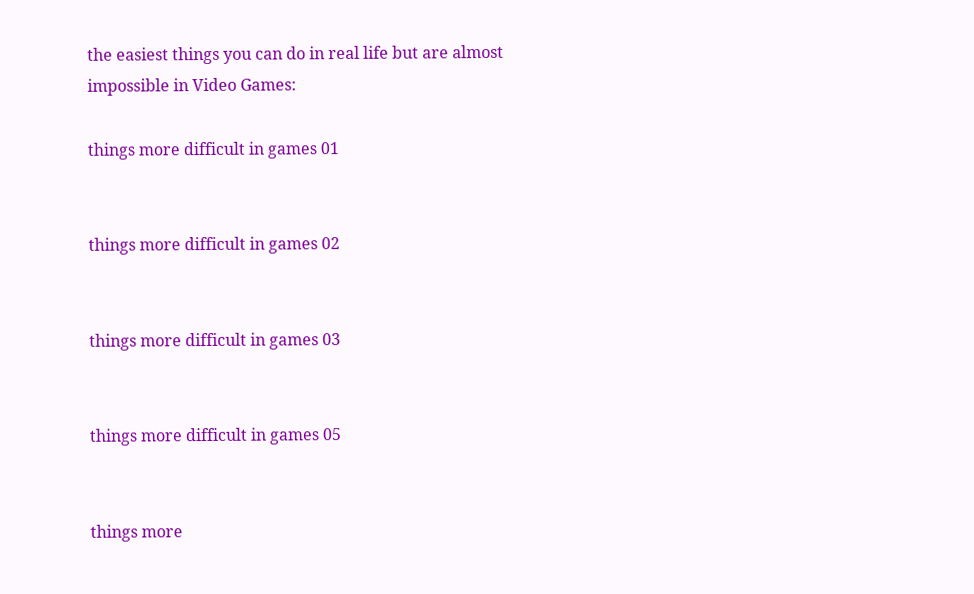the easiest things you can do in real life but are almost impossible in Video Games:

things more difficult in games 01


things more difficult in games 02


things more difficult in games 03


things more difficult in games 05


things more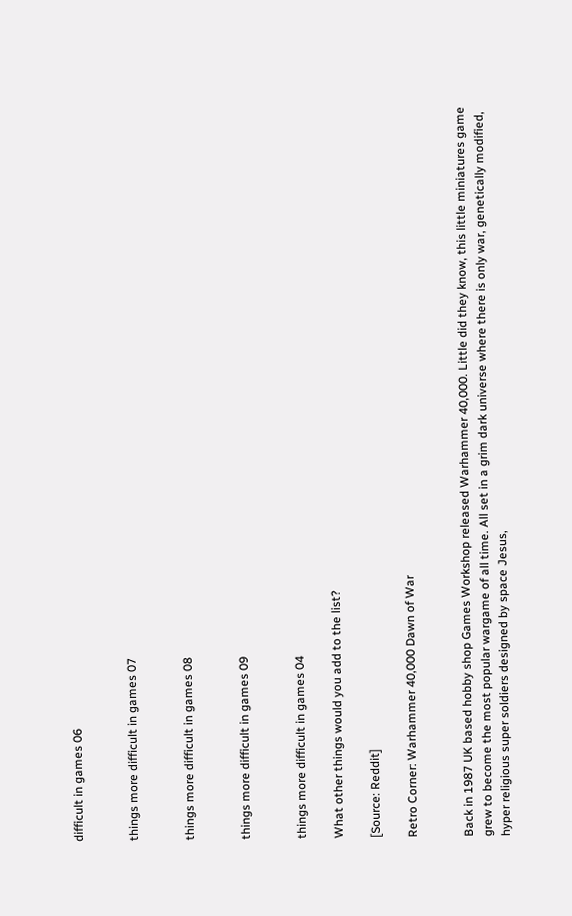difficult in games 06


things more difficult in games 07


things more difficult in games 08


things more difficult in games 09


things more difficult in games 04

What other things would you add to the list?

[Source: Reddit]

Retro Corner: Warhammer 40,000 Dawn of War


Back in 1987 UK based hobby shop Games Workshop released Warhammer 40,000. Little did they know, this little miniatures game grew to become the most popular wargame of all time. All set in a grim dark universe where there is only war, genetically modified, hyper religious super soldiers designed by space Jesus,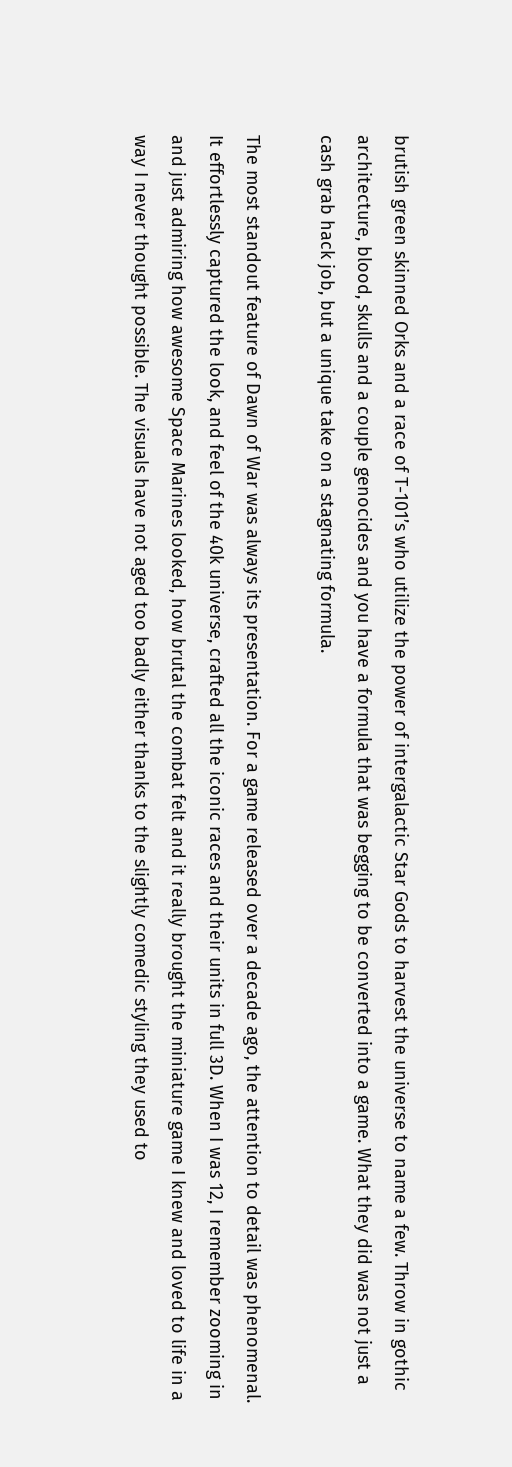brutish green skinned Orks and a race of T-101’s who utilize the power of intergalactic Star Gods to harvest the universe to name a few. Throw in gothic architecture, blood, skulls and a couple genocides and you have a formula that was begging to be converted into a game. What they did was not just a cash grab hack job, but a unique take on a stagnating formula.

The most standout feature of Dawn of War was always its presentation. For a game released over a decade ago, the attention to detail was phenomenal. It effortlessly captured the look, and feel of the 40k universe, crafted all the iconic races and their units in full 3D. When I was 12, I remember zooming in and just admiring how awesome Space Marines looked, how brutal the combat felt and it really brought the miniature game I knew and loved to life in a way I never thought possible. The visuals have not aged too badly either thanks to the slightly comedic styling they used to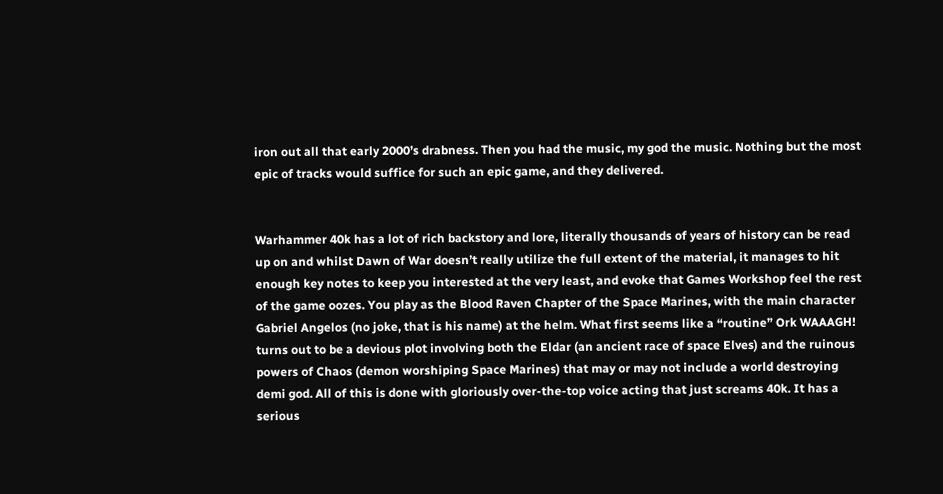iron out all that early 2000’s drabness. Then you had the music, my god the music. Nothing but the most epic of tracks would suffice for such an epic game, and they delivered.


Warhammer 40k has a lot of rich backstory and lore, literally thousands of years of history can be read up on and whilst Dawn of War doesn’t really utilize the full extent of the material, it manages to hit enough key notes to keep you interested at the very least, and evoke that Games Workshop feel the rest of the game oozes. You play as the Blood Raven Chapter of the Space Marines, with the main character Gabriel Angelos (no joke, that is his name) at the helm. What first seems like a “routine” Ork WAAAGH! turns out to be a devious plot involving both the Eldar (an ancient race of space Elves) and the ruinous powers of Chaos (demon worshiping Space Marines) that may or may not include a world destroying demi god. All of this is done with gloriously over-the-top voice acting that just screams 40k. It has a serious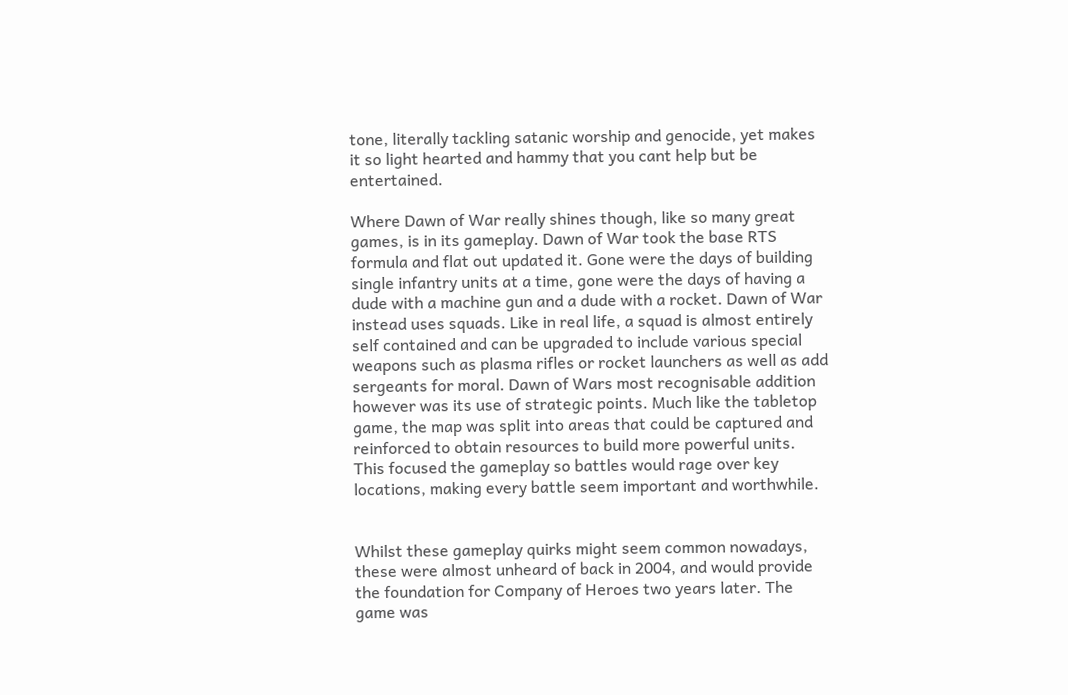tone, literally tackling satanic worship and genocide, yet makes it so light hearted and hammy that you cant help but be entertained.

Where Dawn of War really shines though, like so many great games, is in its gameplay. Dawn of War took the base RTS formula and flat out updated it. Gone were the days of building single infantry units at a time, gone were the days of having a dude with a machine gun and a dude with a rocket. Dawn of War instead uses squads. Like in real life, a squad is almost entirely self contained and can be upgraded to include various special weapons such as plasma rifles or rocket launchers as well as add sergeants for moral. Dawn of Wars most recognisable addition however was its use of strategic points. Much like the tabletop game, the map was split into areas that could be captured and reinforced to obtain resources to build more powerful units. This focused the gameplay so battles would rage over key locations, making every battle seem important and worthwhile.


Whilst these gameplay quirks might seem common nowadays, these were almost unheard of back in 2004, and would provide the foundation for Company of Heroes two years later. The game was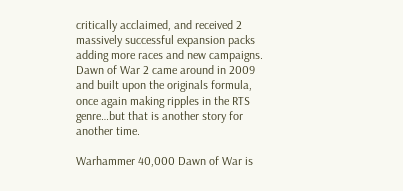critically acclaimed, and received 2 massively successful expansion packs adding more races and new campaigns. Dawn of War 2 came around in 2009 and built upon the originals formula, once again making ripples in the RTS genre…but that is another story for another time.

Warhammer 40,000 Dawn of War is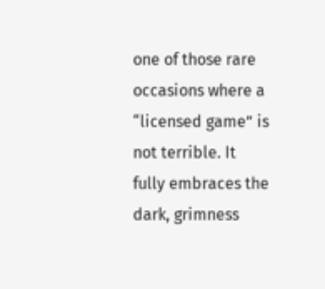one of those rare occasions where a “licensed game” is not terrible. It fully embraces the dark, grimness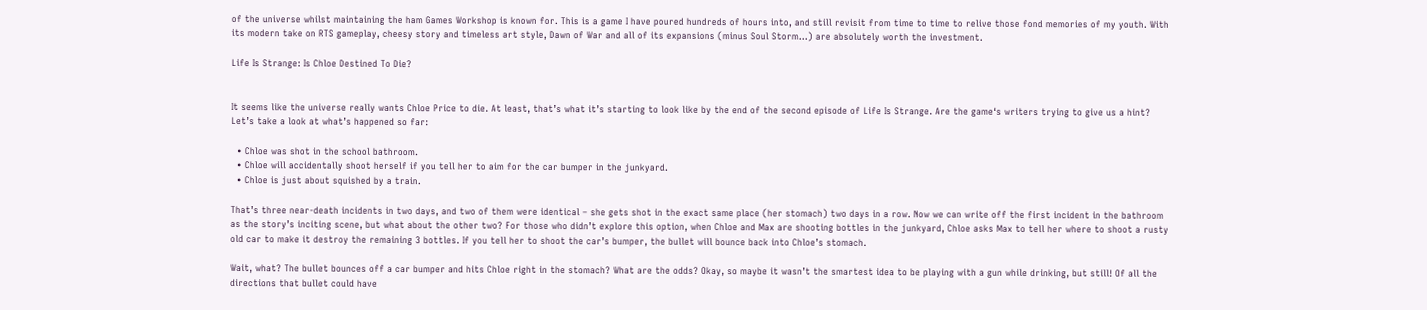of the universe whilst maintaining the ham Games Workshop is known for. This is a game I have poured hundreds of hours into, and still revisit from time to time to relive those fond memories of my youth. With its modern take on RTS gameplay, cheesy story and timeless art style, Dawn of War and all of its expansions (minus Soul Storm…) are absolutely worth the investment.

Life Is Strange: Is Chloe Destined To Die?


It seems like the universe really wants Chloe Price to die. At least, that’s what it’s starting to look like by the end of the second episode of Life Is Strange. Are the game‘s writers trying to give us a hint? Let’s take a look at what’s happened so far:

  • Chloe was shot in the school bathroom.
  • Chloe will accidentally shoot herself if you tell her to aim for the car bumper in the junkyard.
  • Chloe is just about squished by a train.

That’s three near-death incidents in two days, and two of them were identical – she gets shot in the exact same place (her stomach) two days in a row. Now we can write off the first incident in the bathroom as the story’s inciting scene, but what about the other two? For those who didn’t explore this option, when Chloe and Max are shooting bottles in the junkyard, Chloe asks Max to tell her where to shoot a rusty old car to make it destroy the remaining 3 bottles. If you tell her to shoot the car’s bumper, the bullet will bounce back into Chloe’s stomach.

Wait, what? The bullet bounces off a car bumper and hits Chloe right in the stomach? What are the odds? Okay, so maybe it wasn’t the smartest idea to be playing with a gun while drinking, but still! Of all the directions that bullet could have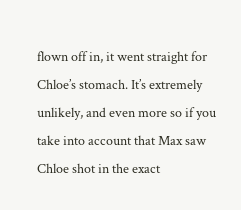flown off in, it went straight for Chloe’s stomach. It’s extremely unlikely, and even more so if you take into account that Max saw Chloe shot in the exact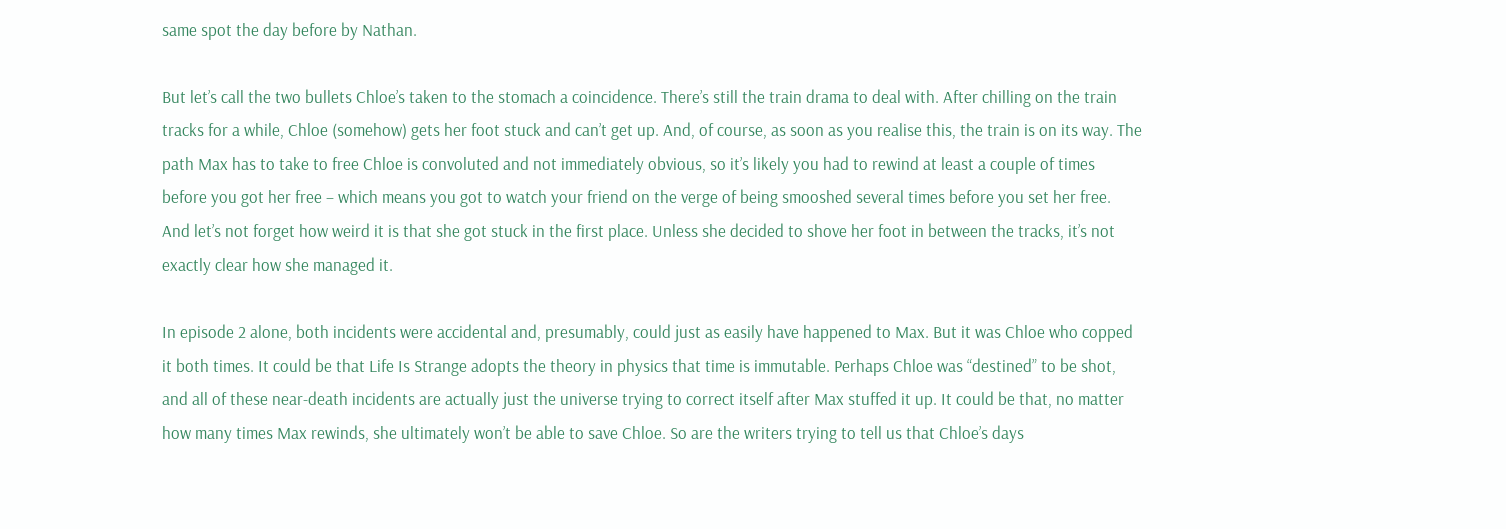same spot the day before by Nathan.

But let’s call the two bullets Chloe’s taken to the stomach a coincidence. There’s still the train drama to deal with. After chilling on the train tracks for a while, Chloe (somehow) gets her foot stuck and can’t get up. And, of course, as soon as you realise this, the train is on its way. The path Max has to take to free Chloe is convoluted and not immediately obvious, so it’s likely you had to rewind at least a couple of times before you got her free – which means you got to watch your friend on the verge of being smooshed several times before you set her free. And let’s not forget how weird it is that she got stuck in the first place. Unless she decided to shove her foot in between the tracks, it’s not exactly clear how she managed it.

In episode 2 alone, both incidents were accidental and, presumably, could just as easily have happened to Max. But it was Chloe who copped it both times. It could be that Life Is Strange adopts the theory in physics that time is immutable. Perhaps Chloe was “destined” to be shot, and all of these near-death incidents are actually just the universe trying to correct itself after Max stuffed it up. It could be that, no matter how many times Max rewinds, she ultimately won’t be able to save Chloe. So are the writers trying to tell us that Chloe’s days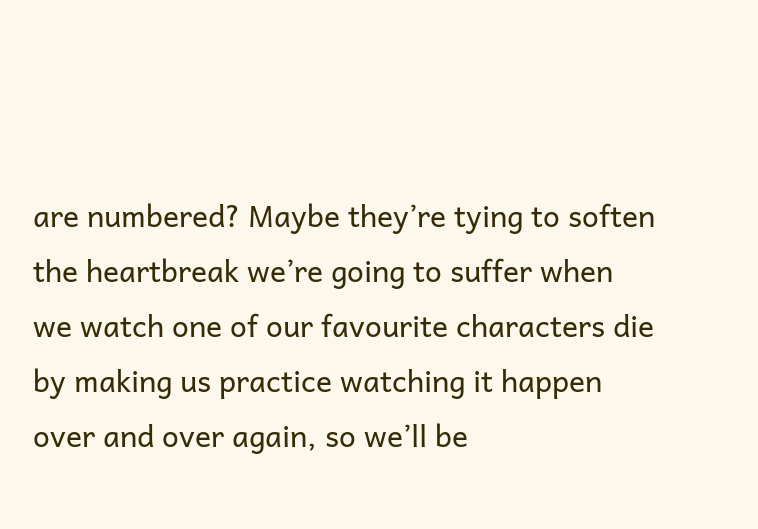are numbered? Maybe they’re tying to soften the heartbreak we’re going to suffer when we watch one of our favourite characters die by making us practice watching it happen over and over again, so we’ll be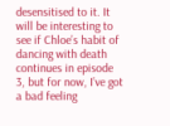desensitised to it. It will be interesting to see if Chloe’s habit of dancing with death continues in episode 3, but for now, I’ve got a bad feeling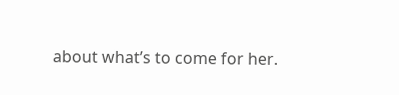about what’s to come for her.